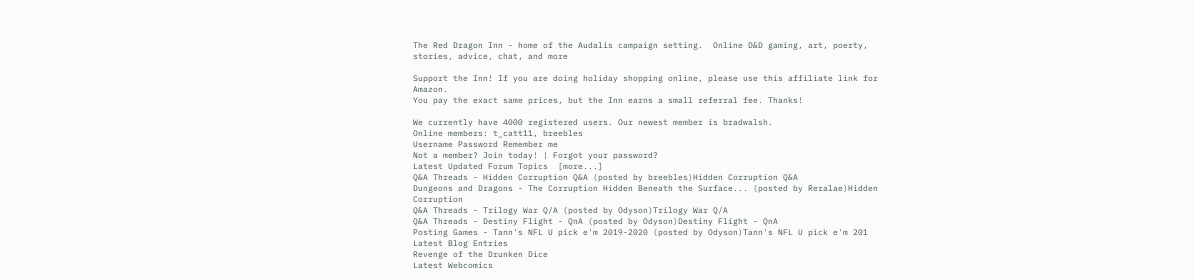The Red Dragon Inn - home of the Audalis campaign setting.  Online D&D gaming, art, poerty, stories, advice, chat, and more

Support the Inn! If you are doing holiday shopping online, please use this affiliate link for Amazon.
You pay the exact same prices, but the Inn earns a small referral fee. Thanks!

We currently have 4000 registered users. Our newest member is bradwalsh.
Online members: t_catt11, breebles
Username Password Remember me
Not a member? Join today! | Forgot your password?
Latest Updated Forum Topics  [more...]
Q&A Threads - Hidden Corruption Q&A (posted by breebles)Hidden Corruption Q&A
Dungeons and Dragons - The Corruption Hidden Beneath the Surface... (posted by Reralae)Hidden Corruption
Q&A Threads - Trilogy War Q/A (posted by Odyson)Trilogy War Q/A
Q&A Threads - Destiny Flight - QnA (posted by Odyson)Destiny Flight - QnA
Posting Games - Tann's NFL U pick e'm 2019-2020 (posted by Odyson)Tann's NFL U pick e'm 201
Latest Blog Entries
Revenge of the Drunken Dice
Latest Webcomics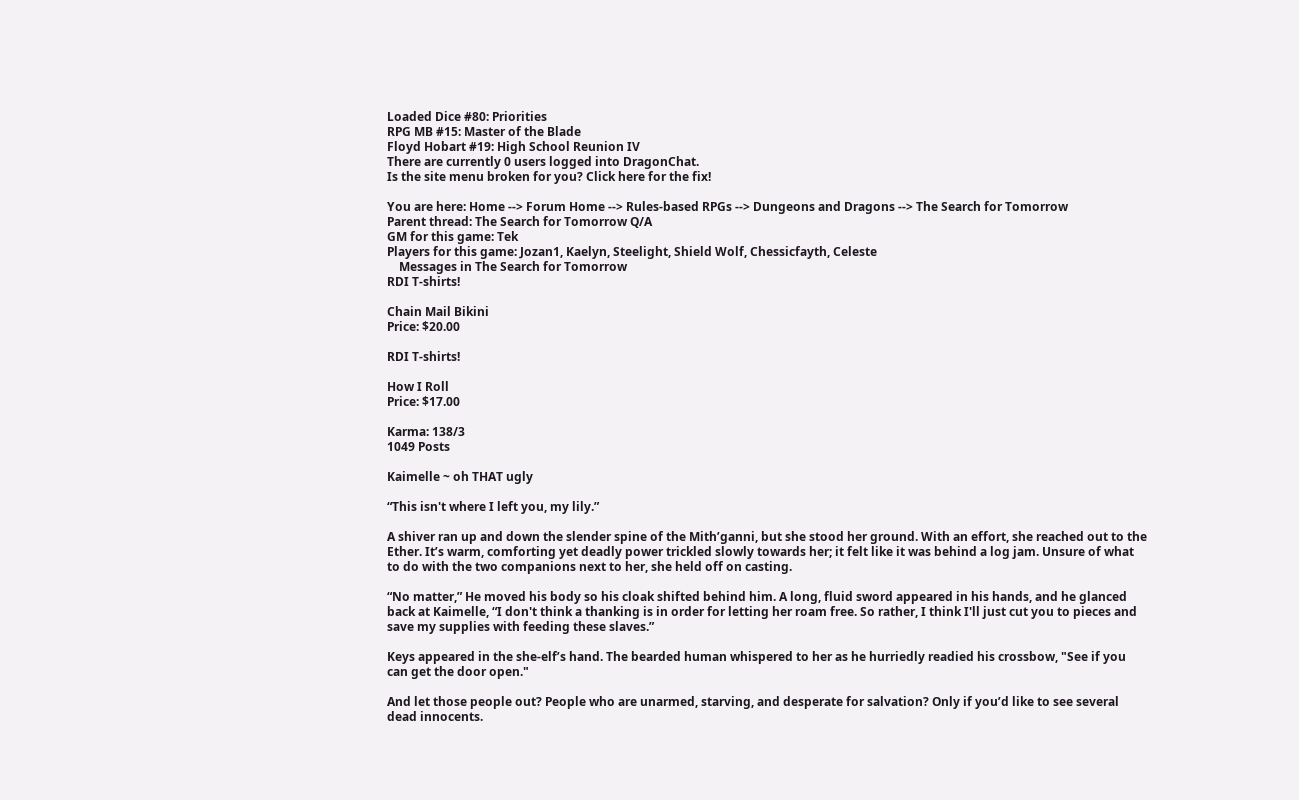Loaded Dice #80: Priorities
RPG MB #15: Master of the Blade
Floyd Hobart #19: High School Reunion IV
There are currently 0 users logged into DragonChat.
Is the site menu broken for you? Click here for the fix!

You are here: Home --> Forum Home --> Rules-based RPGs --> Dungeons and Dragons --> The Search for Tomorrow
Parent thread: The Search for Tomorrow Q/A
GM for this game: Tek
Players for this game: Jozan1, Kaelyn, Steelight, Shield Wolf, Chessicfayth, Celeste
    Messages in The Search for Tomorrow
RDI T-shirts!

Chain Mail Bikini
Price: $20.00

RDI T-shirts!

How I Roll
Price: $17.00

Karma: 138/3
1049 Posts

Kaimelle ~ oh THAT ugly

“This isn't where I left you, my lily.”

A shiver ran up and down the slender spine of the Mith’ganni, but she stood her ground. With an effort, she reached out to the Ether. It’s warm, comforting yet deadly power trickled slowly towards her; it felt like it was behind a log jam. Unsure of what to do with the two companions next to her, she held off on casting.

“No matter,” He moved his body so his cloak shifted behind him. A long, fluid sword appeared in his hands, and he glanced back at Kaimelle, “I don't think a thanking is in order for letting her roam free. So rather, I think I'll just cut you to pieces and save my supplies with feeding these slaves.”

Keys appeared in the she-elf’s hand. The bearded human whispered to her as he hurriedly readied his crossbow, "See if you can get the door open."

And let those people out? People who are unarmed, starving, and desperate for salvation? Only if you’d like to see several dead innocents.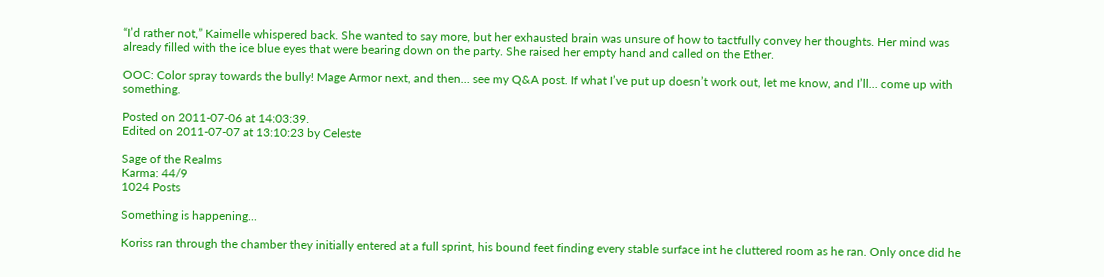“I’d rather not,” Kaimelle whispered back. She wanted to say more, but her exhausted brain was unsure of how to tactfully convey her thoughts. Her mind was already filled with the ice blue eyes that were bearing down on the party. She raised her empty hand and called on the Ether.

OOC: Color spray towards the bully! Mage Armor next, and then… see my Q&A post. If what I’ve put up doesn’t work out, let me know, and I’ll… come up with something.

Posted on 2011-07-06 at 14:03:39.
Edited on 2011-07-07 at 13:10:23 by Celeste

Sage of the Realms
Karma: 44/9
1024 Posts

Something is happening...

Koriss ran through the chamber they initially entered at a full sprint, his bound feet finding every stable surface int he cluttered room as he ran. Only once did he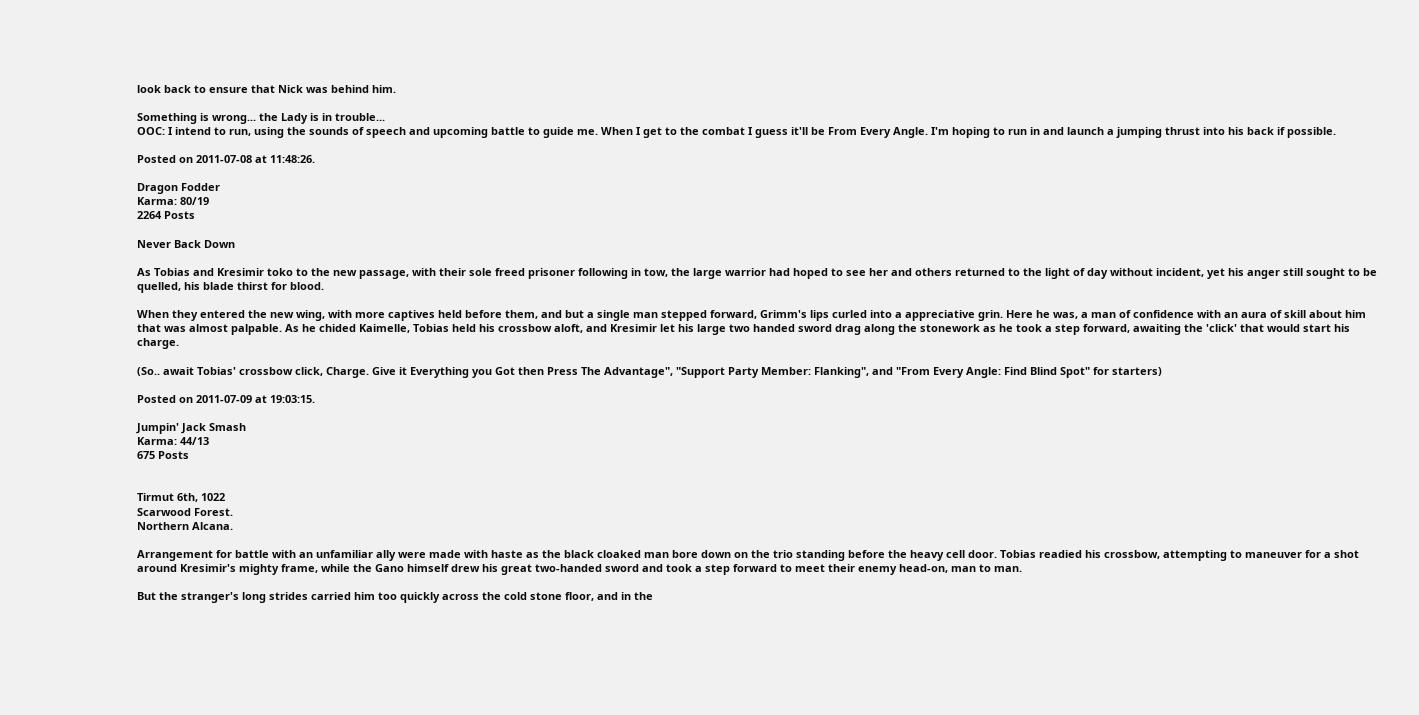look back to ensure that Nick was behind him.

Something is wrong... the Lady is in trouble...
OOC: I intend to run, using the sounds of speech and upcoming battle to guide me. When I get to the combat I guess it'll be From Every Angle. I'm hoping to run in and launch a jumping thrust into his back if possible.

Posted on 2011-07-08 at 11:48:26.

Dragon Fodder
Karma: 80/19
2264 Posts

Never Back Down

As Tobias and Kresimir toko to the new passage, with their sole freed prisoner following in tow, the large warrior had hoped to see her and others returned to the light of day without incident, yet his anger still sought to be quelled, his blade thirst for blood.

When they entered the new wing, with more captives held before them, and but a single man stepped forward, Grimm's lips curled into a appreciative grin. Here he was, a man of confidence with an aura of skill about him that was almost palpable. As he chided Kaimelle, Tobias held his crossbow aloft, and Kresimir let his large two handed sword drag along the stonework as he took a step forward, awaiting the 'click' that would start his charge.

(So.. await Tobias' crossbow click, Charge. Give it Everything you Got then Press The Advantage", "Support Party Member: Flanking", and "From Every Angle: Find Blind Spot" for starters)

Posted on 2011-07-09 at 19:03:15.

Jumpin' Jack Smash
Karma: 44/13
675 Posts


Tirmut 6th, 1022
Scarwood Forest.
Northern Alcana.

Arrangement for battle with an unfamiliar ally were made with haste as the black cloaked man bore down on the trio standing before the heavy cell door. Tobias readied his crossbow, attempting to maneuver for a shot around Kresimir's mighty frame, while the Gano himself drew his great two-handed sword and took a step forward to meet their enemy head-on, man to man.

But the stranger's long strides carried him too quickly across the cold stone floor, and in the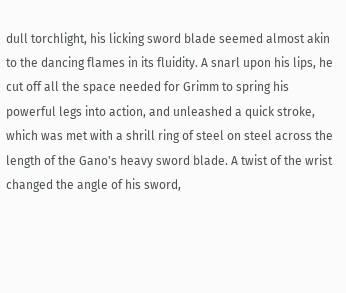dull torchlight, his licking sword blade seemed almost akin to the dancing flames in its fluidity. A snarl upon his lips, he cut off all the space needed for Grimm to spring his powerful legs into action, and unleashed a quick stroke, which was met with a shrill ring of steel on steel across the length of the Gano's heavy sword blade. A twist of the wrist changed the angle of his sword,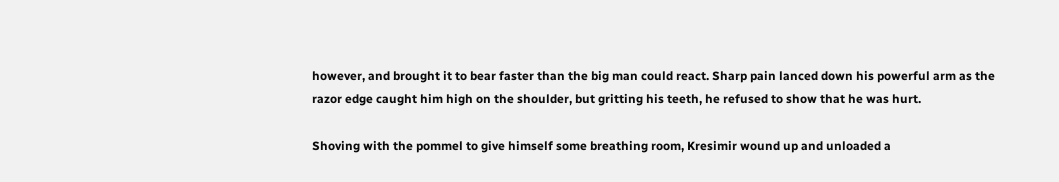however, and brought it to bear faster than the big man could react. Sharp pain lanced down his powerful arm as the razor edge caught him high on the shoulder, but gritting his teeth, he refused to show that he was hurt.

Shoving with the pommel to give himself some breathing room, Kresimir wound up and unloaded a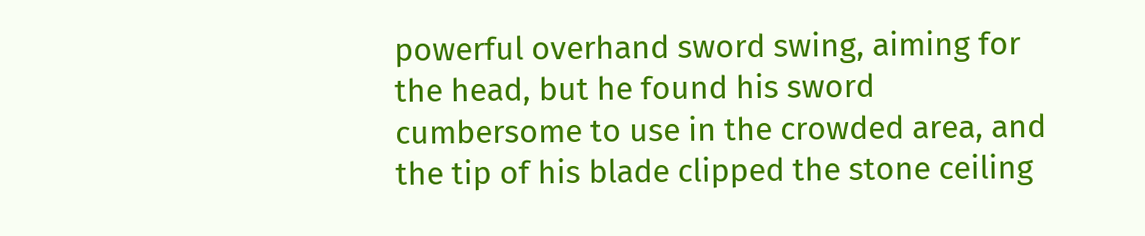powerful overhand sword swing, aiming for the head, but he found his sword cumbersome to use in the crowded area, and the tip of his blade clipped the stone ceiling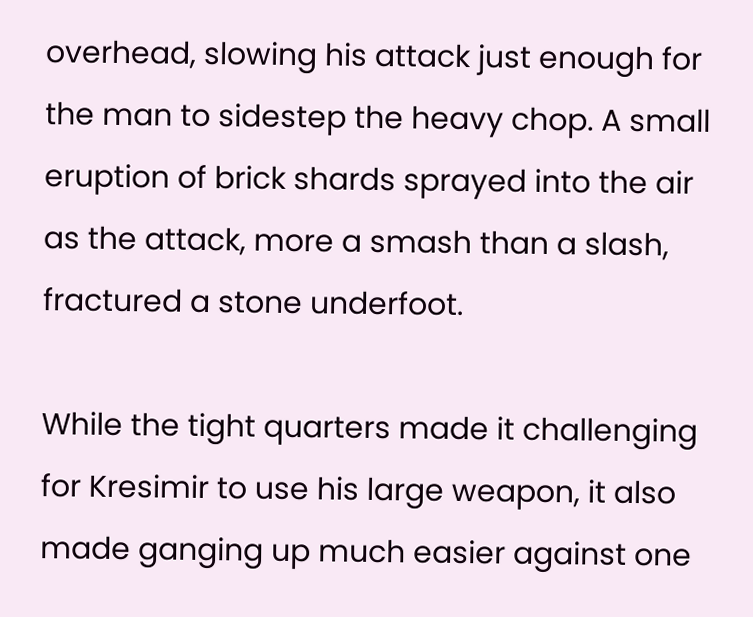overhead, slowing his attack just enough for the man to sidestep the heavy chop. A small eruption of brick shards sprayed into the air as the attack, more a smash than a slash, fractured a stone underfoot.

While the tight quarters made it challenging for Kresimir to use his large weapon, it also made ganging up much easier against one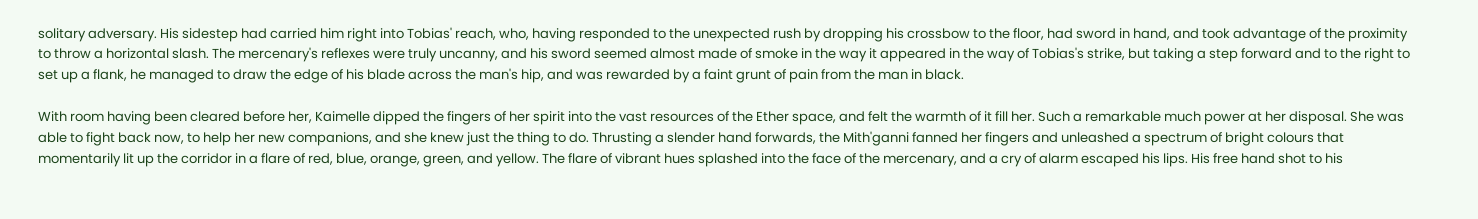solitary adversary. His sidestep had carried him right into Tobias' reach, who, having responded to the unexpected rush by dropping his crossbow to the floor, had sword in hand, and took advantage of the proximity to throw a horizontal slash. The mercenary's reflexes were truly uncanny, and his sword seemed almost made of smoke in the way it appeared in the way of Tobias's strike, but taking a step forward and to the right to set up a flank, he managed to draw the edge of his blade across the man's hip, and was rewarded by a faint grunt of pain from the man in black.

With room having been cleared before her, Kaimelle dipped the fingers of her spirit into the vast resources of the Ether space, and felt the warmth of it fill her. Such a remarkable much power at her disposal. She was able to fight back now, to help her new companions, and she knew just the thing to do. Thrusting a slender hand forwards, the Mith'ganni fanned her fingers and unleashed a spectrum of bright colours that momentarily lit up the corridor in a flare of red, blue, orange, green, and yellow. The flare of vibrant hues splashed into the face of the mercenary, and a cry of alarm escaped his lips. His free hand shot to his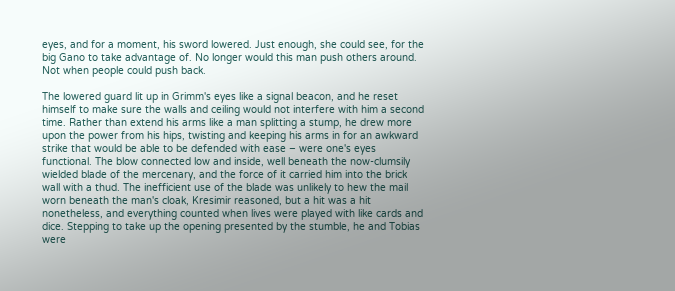eyes, and for a moment, his sword lowered. Just enough, she could see, for the big Gano to take advantage of. No longer would this man push others around. Not when people could push back.

The lowered guard lit up in Grimm's eyes like a signal beacon, and he reset himself to make sure the walls and ceiling would not interfere with him a second time. Rather than extend his arms like a man splitting a stump, he drew more upon the power from his hips, twisting and keeping his arms in for an awkward strike that would be able to be defended with ease – were one's eyes functional. The blow connected low and inside, well beneath the now-clumsily wielded blade of the mercenary, and the force of it carried him into the brick wall with a thud. The inefficient use of the blade was unlikely to hew the mail worn beneath the man's cloak, Kresimir reasoned, but a hit was a hit nonetheless, and everything counted when lives were played with like cards and dice. Stepping to take up the opening presented by the stumble, he and Tobias were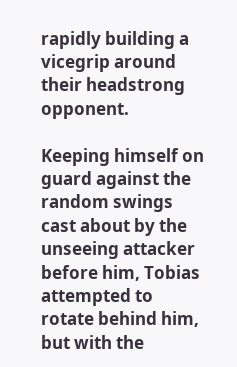rapidly building a vicegrip around their headstrong opponent.

Keeping himself on guard against the random swings cast about by the unseeing attacker before him, Tobias attempted to rotate behind him, but with the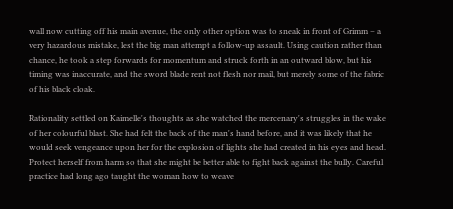wall now cutting off his main avenue, the only other option was to sneak in front of Grimm – a very hazardous mistake, lest the big man attempt a follow-up assault. Using caution rather than chance, he took a step forwards for momentum and struck forth in an outward blow, but his timing was inaccurate, and the sword blade rent not flesh nor mail, but merely some of the fabric of his black cloak.

Rationality settled on Kaimelle's thoughts as she watched the mercenary's struggles in the wake of her colourful blast. She had felt the back of the man's hand before, and it was likely that he would seek vengeance upon her for the explosion of lights she had created in his eyes and head. Protect herself from harm so that she might be better able to fight back against the bully. Careful practice had long ago taught the woman how to weave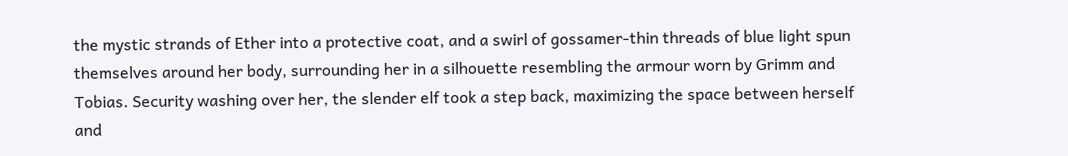the mystic strands of Ether into a protective coat, and a swirl of gossamer-thin threads of blue light spun themselves around her body, surrounding her in a silhouette resembling the armour worn by Grimm and Tobias. Security washing over her, the slender elf took a step back, maximizing the space between herself and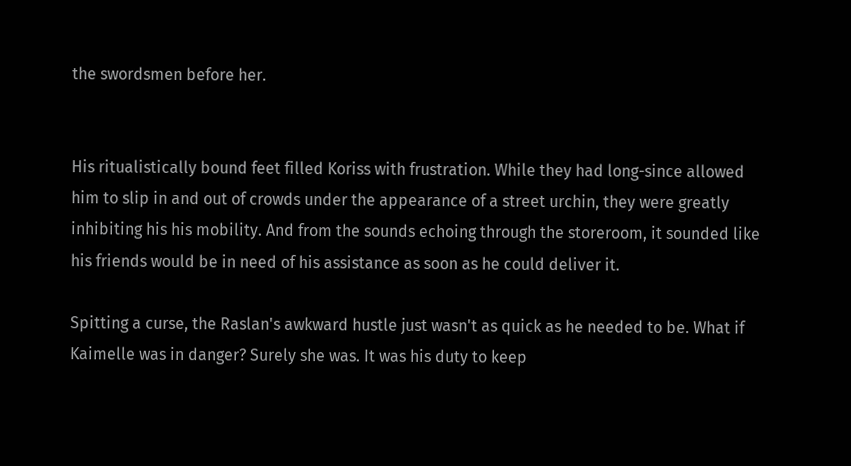the swordsmen before her.


His ritualistically bound feet filled Koriss with frustration. While they had long-since allowed him to slip in and out of crowds under the appearance of a street urchin, they were greatly inhibiting his his mobility. And from the sounds echoing through the storeroom, it sounded like his friends would be in need of his assistance as soon as he could deliver it.

Spitting a curse, the Raslan's awkward hustle just wasn't as quick as he needed to be. What if Kaimelle was in danger? Surely she was. It was his duty to keep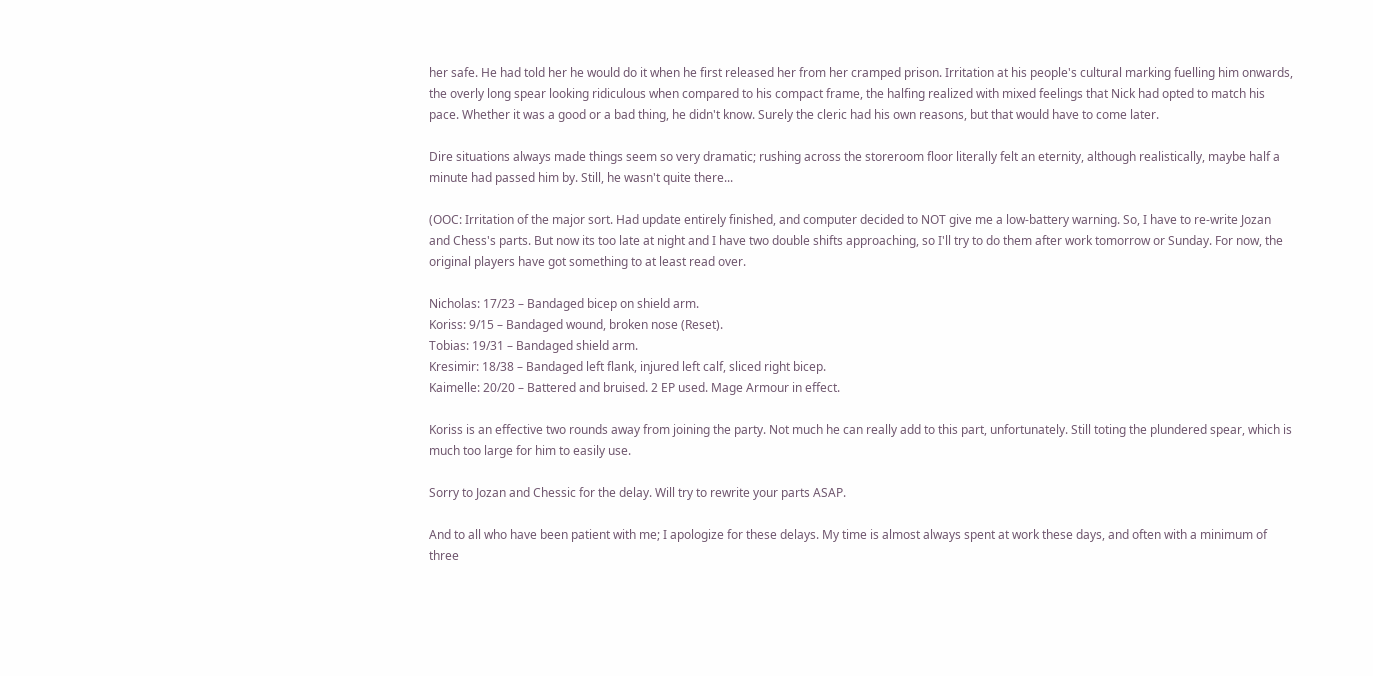her safe. He had told her he would do it when he first released her from her cramped prison. Irritation at his people's cultural marking fuelling him onwards, the overly long spear looking ridiculous when compared to his compact frame, the halfing realized with mixed feelings that Nick had opted to match his pace. Whether it was a good or a bad thing, he didn't know. Surely the cleric had his own reasons, but that would have to come later.

Dire situations always made things seem so very dramatic; rushing across the storeroom floor literally felt an eternity, although realistically, maybe half a minute had passed him by. Still, he wasn't quite there...

(OOC: Irritation of the major sort. Had update entirely finished, and computer decided to NOT give me a low-battery warning. So, I have to re-write Jozan and Chess's parts. But now its too late at night and I have two double shifts approaching, so I'll try to do them after work tomorrow or Sunday. For now, the original players have got something to at least read over.

Nicholas: 17/23 – Bandaged bicep on shield arm.
Koriss: 9/15 – Bandaged wound, broken nose (Reset).
Tobias: 19/31 – Bandaged shield arm.
Kresimir: 18/38 – Bandaged left flank, injured left calf, sliced right bicep.
Kaimelle: 20/20 – Battered and bruised. 2 EP used. Mage Armour in effect.

Koriss is an effective two rounds away from joining the party. Not much he can really add to this part, unfortunately. Still toting the plundered spear, which is much too large for him to easily use.

Sorry to Jozan and Chessic for the delay. Will try to rewrite your parts ASAP.

And to all who have been patient with me; I apologize for these delays. My time is almost always spent at work these days, and often with a minimum of three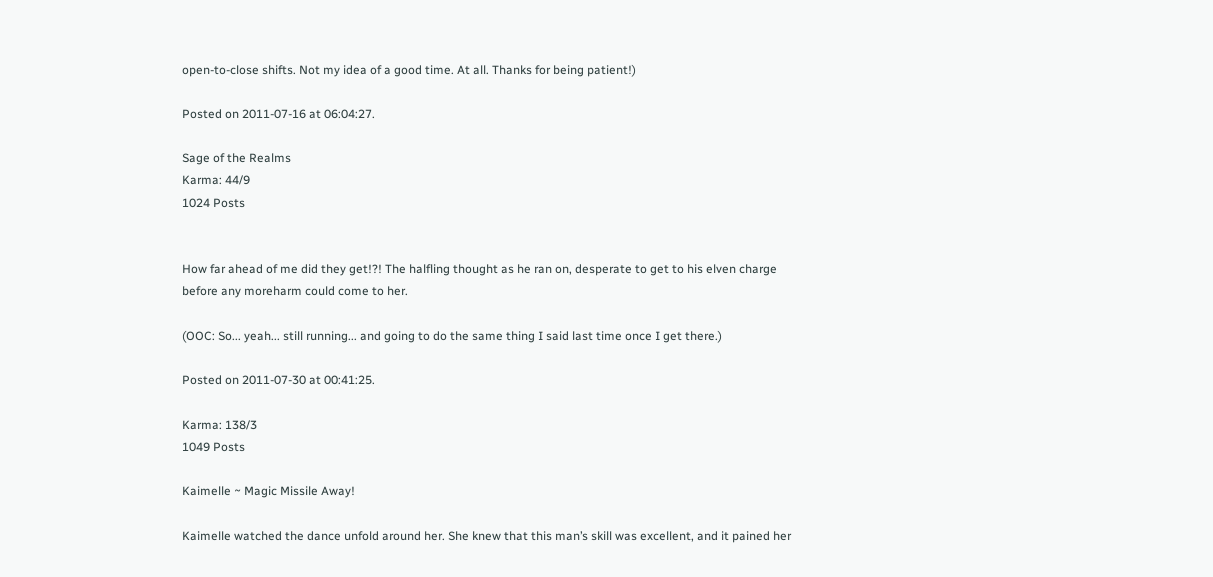open-to-close shifts. Not my idea of a good time. At all. Thanks for being patient!)

Posted on 2011-07-16 at 06:04:27.

Sage of the Realms
Karma: 44/9
1024 Posts


How far ahead of me did they get!?! The halfling thought as he ran on, desperate to get to his elven charge before any moreharm could come to her.

(OOC: So... yeah... still running... and going to do the same thing I said last time once I get there.)

Posted on 2011-07-30 at 00:41:25.

Karma: 138/3
1049 Posts

Kaimelle ~ Magic Missile Away!

Kaimelle watched the dance unfold around her. She knew that this man’s skill was excellent, and it pained her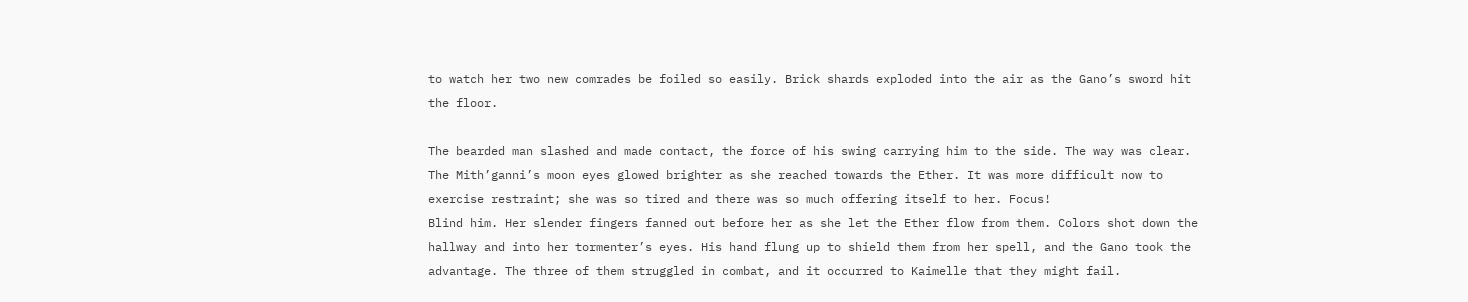to watch her two new comrades be foiled so easily. Brick shards exploded into the air as the Gano’s sword hit the floor.

The bearded man slashed and made contact, the force of his swing carrying him to the side. The way was clear. The Mith’ganni’s moon eyes glowed brighter as she reached towards the Ether. It was more difficult now to exercise restraint; she was so tired and there was so much offering itself to her. Focus!
Blind him. Her slender fingers fanned out before her as she let the Ether flow from them. Colors shot down the hallway and into her tormenter’s eyes. His hand flung up to shield them from her spell, and the Gano took the advantage. The three of them struggled in combat, and it occurred to Kaimelle that they might fail.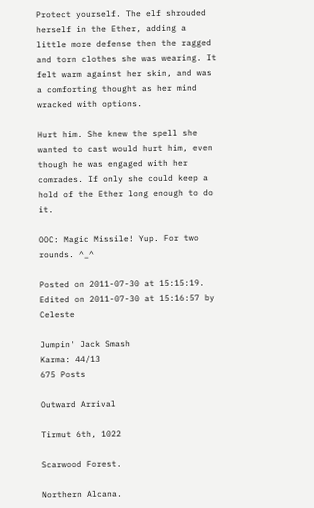Protect yourself. The elf shrouded herself in the Ether, adding a little more defense then the ragged and torn clothes she was wearing. It felt warm against her skin, and was a comforting thought as her mind wracked with options.

Hurt him. She knew the spell she wanted to cast would hurt him, even though he was engaged with her comrades. If only she could keep a hold of the Ether long enough to do it.

OOC: Magic Missile! Yup. For two rounds. ^_^

Posted on 2011-07-30 at 15:15:19.
Edited on 2011-07-30 at 15:16:57 by Celeste

Jumpin' Jack Smash
Karma: 44/13
675 Posts

Outward Arrival

Tirmut 6th, 1022

Scarwood Forest.

Northern Alcana.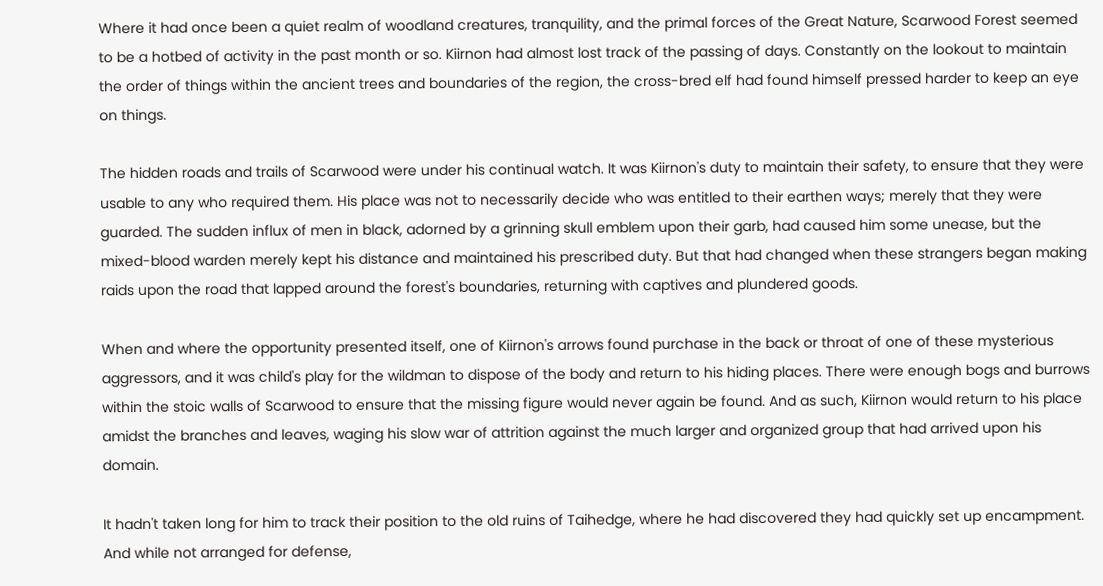Where it had once been a quiet realm of woodland creatures, tranquility, and the primal forces of the Great Nature, Scarwood Forest seemed to be a hotbed of activity in the past month or so. Kiirnon had almost lost track of the passing of days. Constantly on the lookout to maintain the order of things within the ancient trees and boundaries of the region, the cross-bred elf had found himself pressed harder to keep an eye on things.

The hidden roads and trails of Scarwood were under his continual watch. It was Kiirnon's duty to maintain their safety, to ensure that they were usable to any who required them. His place was not to necessarily decide who was entitled to their earthen ways; merely that they were guarded. The sudden influx of men in black, adorned by a grinning skull emblem upon their garb, had caused him some unease, but the mixed-blood warden merely kept his distance and maintained his prescribed duty. But that had changed when these strangers began making raids upon the road that lapped around the forest's boundaries, returning with captives and plundered goods.

When and where the opportunity presented itself, one of Kiirnon's arrows found purchase in the back or throat of one of these mysterious aggressors, and it was child's play for the wildman to dispose of the body and return to his hiding places. There were enough bogs and burrows within the stoic walls of Scarwood to ensure that the missing figure would never again be found. And as such, Kiirnon would return to his place amidst the branches and leaves, waging his slow war of attrition against the much larger and organized group that had arrived upon his domain.

It hadn't taken long for him to track their position to the old ruins of Taihedge, where he had discovered they had quickly set up encampment. And while not arranged for defense,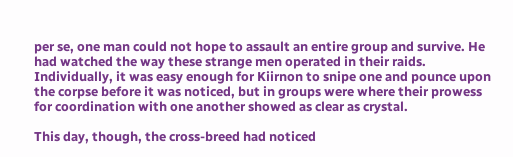per se, one man could not hope to assault an entire group and survive. He had watched the way these strange men operated in their raids. Individually, it was easy enough for Kiirnon to snipe one and pounce upon the corpse before it was noticed, but in groups were where their prowess for coordination with one another showed as clear as crystal.

This day, though, the cross-breed had noticed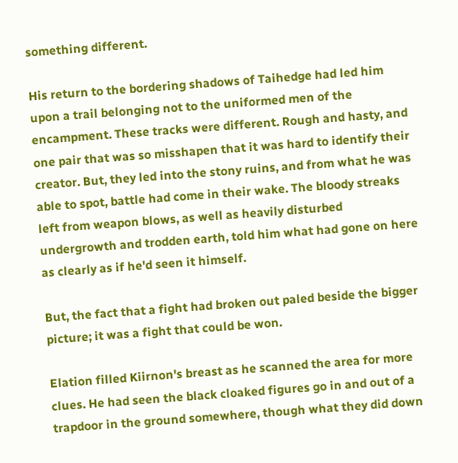something different.

His return to the bordering shadows of Taihedge had led him upon a trail belonging not to the uniformed men of the encampment. These tracks were different. Rough and hasty, and one pair that was so misshapen that it was hard to identify their creator. But, they led into the stony ruins, and from what he was able to spot, battle had come in their wake. The bloody streaks left from weapon blows, as well as heavily disturbed undergrowth and trodden earth, told him what had gone on here as clearly as if he'd seen it himself.

But, the fact that a fight had broken out paled beside the bigger picture; it was a fight that could be won.

Elation filled Kiirnon's breast as he scanned the area for more clues. He had seen the black cloaked figures go in and out of a trapdoor in the ground somewhere, though what they did down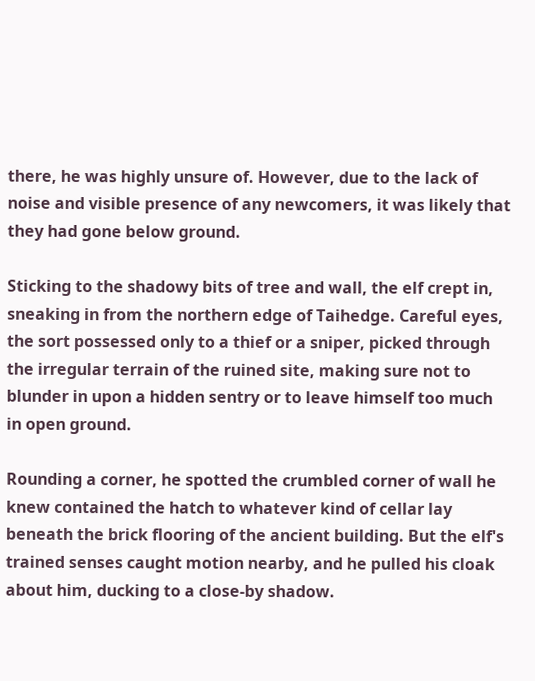there, he was highly unsure of. However, due to the lack of noise and visible presence of any newcomers, it was likely that they had gone below ground.

Sticking to the shadowy bits of tree and wall, the elf crept in, sneaking in from the northern edge of Taihedge. Careful eyes, the sort possessed only to a thief or a sniper, picked through the irregular terrain of the ruined site, making sure not to blunder in upon a hidden sentry or to leave himself too much in open ground.

Rounding a corner, he spotted the crumbled corner of wall he knew contained the hatch to whatever kind of cellar lay beneath the brick flooring of the ancient building. But the elf's trained senses caught motion nearby, and he pulled his cloak about him, ducking to a close-by shadow.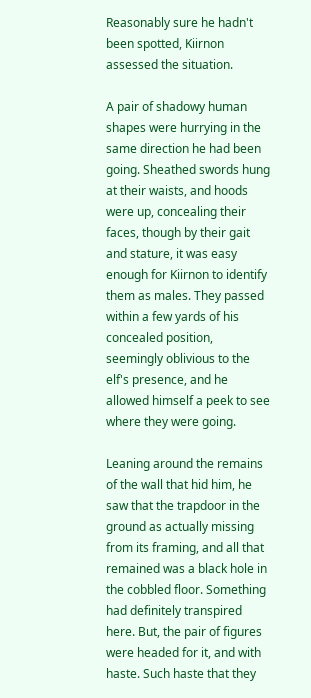Reasonably sure he hadn't been spotted, Kiirnon assessed the situation.

A pair of shadowy human shapes were hurrying in the same direction he had been going. Sheathed swords hung at their waists, and hoods were up, concealing their faces, though by their gait and stature, it was easy enough for Kiirnon to identify them as males. They passed within a few yards of his concealed position, seemingly oblivious to the elf's presence, and he allowed himself a peek to see where they were going.

Leaning around the remains of the wall that hid him, he saw that the trapdoor in the ground as actually missing from its framing, and all that remained was a black hole in the cobbled floor. Something had definitely transpired here. But, the pair of figures were headed for it, and with haste. Such haste that they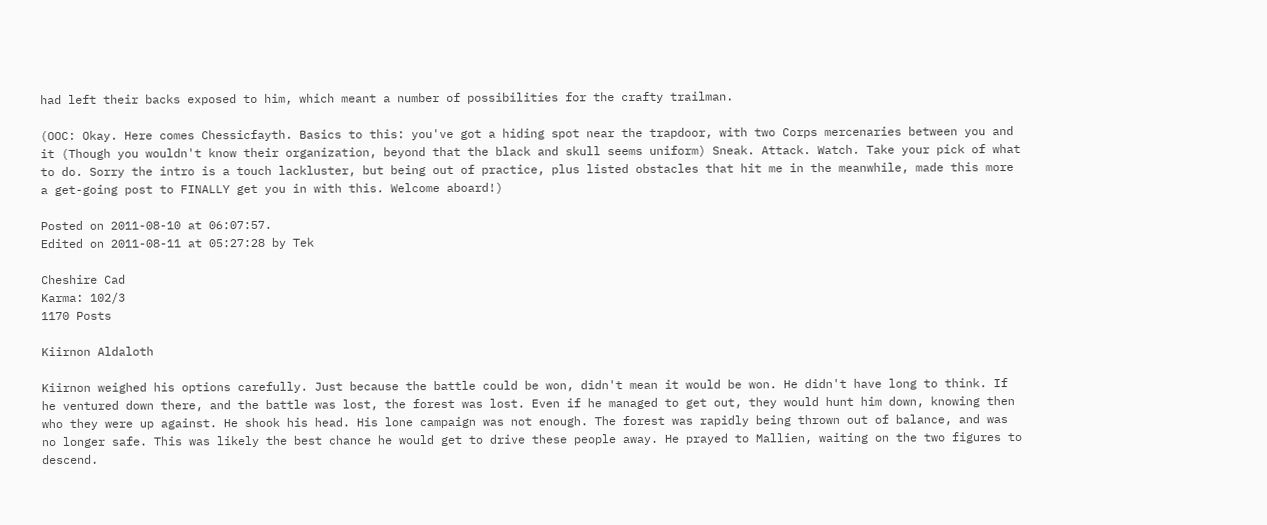had left their backs exposed to him, which meant a number of possibilities for the crafty trailman.

(OOC: Okay. Here comes Chessicfayth. Basics to this: you've got a hiding spot near the trapdoor, with two Corps mercenaries between you and it (Though you wouldn't know their organization, beyond that the black and skull seems uniform) Sneak. Attack. Watch. Take your pick of what to do. Sorry the intro is a touch lackluster, but being out of practice, plus listed obstacles that hit me in the meanwhile, made this more a get-going post to FINALLY get you in with this. Welcome aboard!)

Posted on 2011-08-10 at 06:07:57.
Edited on 2011-08-11 at 05:27:28 by Tek

Cheshire Cad
Karma: 102/3
1170 Posts

Kiirnon Aldaloth

Kiirnon weighed his options carefully. Just because the battle could be won, didn't mean it would be won. He didn't have long to think. If he ventured down there, and the battle was lost, the forest was lost. Even if he managed to get out, they would hunt him down, knowing then who they were up against. He shook his head. His lone campaign was not enough. The forest was rapidly being thrown out of balance, and was no longer safe. This was likely the best chance he would get to drive these people away. He prayed to Mallien, waiting on the two figures to descend.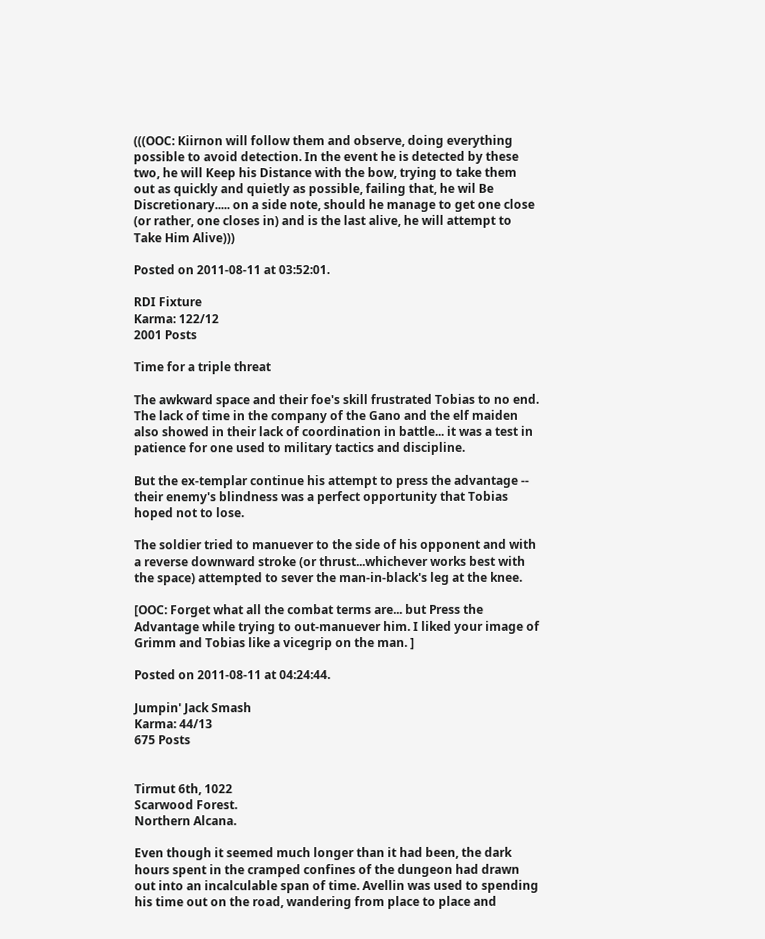(((OOC: Kiirnon will follow them and observe, doing everything possible to avoid detection. In the event he is detected by these two, he will Keep his Distance with the bow, trying to take them out as quickly and quietly as possible, failing that, he wil Be Discretionary..... on a side note, should he manage to get one close (or rather, one closes in) and is the last alive, he will attempt to Take Him Alive)))

Posted on 2011-08-11 at 03:52:01.

RDI Fixture
Karma: 122/12
2001 Posts

Time for a triple threat

The awkward space and their foe's skill frustrated Tobias to no end. The lack of time in the company of the Gano and the elf maiden also showed in their lack of coordination in battle... it was a test in patience for one used to military tactics and discipline.

But the ex-templar continue his attempt to press the advantage -- their enemy's blindness was a perfect opportunity that Tobias hoped not to lose.

The soldier tried to manuever to the side of his opponent and with a reverse downward stroke (or thrust...whichever works best with the space) attempted to sever the man-in-black's leg at the knee.

[OOC: Forget what all the combat terms are... but Press the Advantage while trying to out-manuever him. I liked your image of Grimm and Tobias like a vicegrip on the man. ]

Posted on 2011-08-11 at 04:24:44.

Jumpin' Jack Smash
Karma: 44/13
675 Posts


Tirmut 6th, 1022
Scarwood Forest.
Northern Alcana.

Even though it seemed much longer than it had been, the dark hours spent in the cramped confines of the dungeon had drawn out into an incalculable span of time. Avellin was used to spending his time out on the road, wandering from place to place and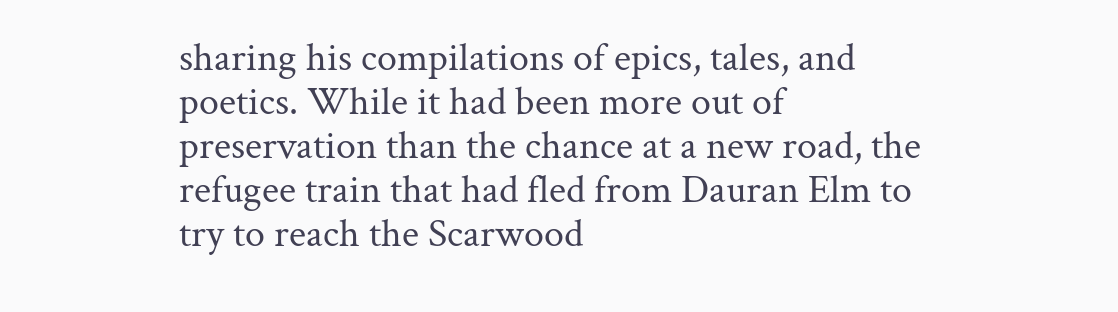sharing his compilations of epics, tales, and poetics. While it had been more out of preservation than the chance at a new road, the refugee train that had fled from Dauran Elm to try to reach the Scarwood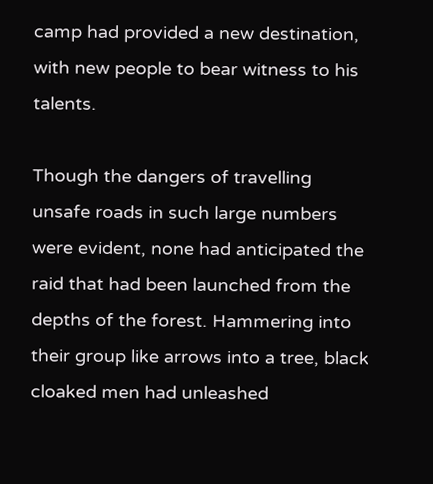camp had provided a new destination, with new people to bear witness to his talents.

Though the dangers of travelling unsafe roads in such large numbers were evident, none had anticipated the raid that had been launched from the depths of the forest. Hammering into their group like arrows into a tree, black cloaked men had unleashed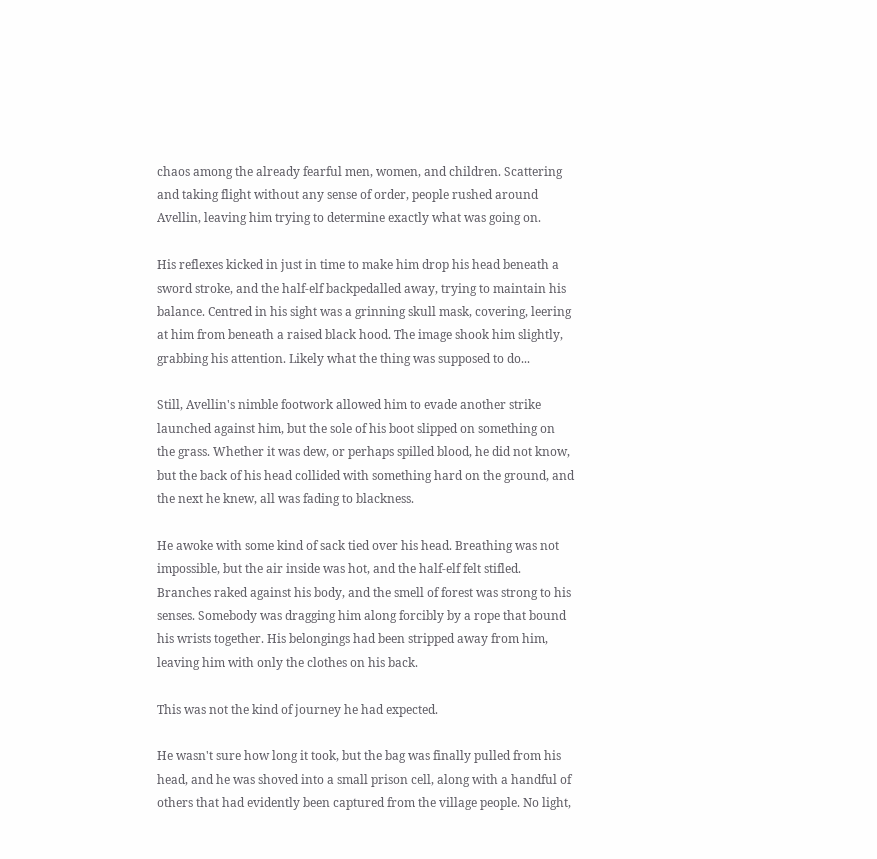chaos among the already fearful men, women, and children. Scattering and taking flight without any sense of order, people rushed around Avellin, leaving him trying to determine exactly what was going on.

His reflexes kicked in just in time to make him drop his head beneath a sword stroke, and the half-elf backpedalled away, trying to maintain his balance. Centred in his sight was a grinning skull mask, covering, leering at him from beneath a raised black hood. The image shook him slightly, grabbing his attention. Likely what the thing was supposed to do...

Still, Avellin's nimble footwork allowed him to evade another strike launched against him, but the sole of his boot slipped on something on the grass. Whether it was dew, or perhaps spilled blood, he did not know, but the back of his head collided with something hard on the ground, and the next he knew, all was fading to blackness.

He awoke with some kind of sack tied over his head. Breathing was not impossible, but the air inside was hot, and the half-elf felt stifled. Branches raked against his body, and the smell of forest was strong to his senses. Somebody was dragging him along forcibly by a rope that bound his wrists together. His belongings had been stripped away from him, leaving him with only the clothes on his back.

This was not the kind of journey he had expected.

He wasn't sure how long it took, but the bag was finally pulled from his head, and he was shoved into a small prison cell, along with a handful of others that had evidently been captured from the village people. No light,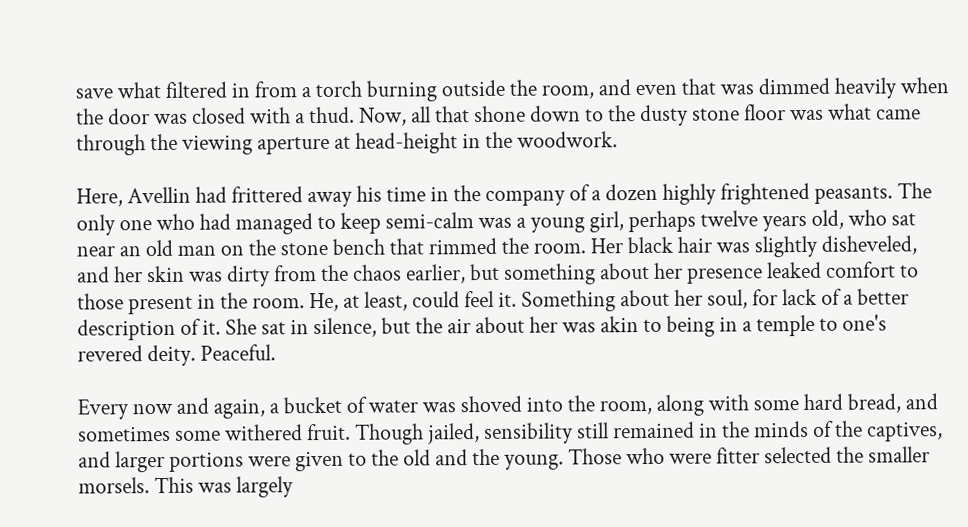save what filtered in from a torch burning outside the room, and even that was dimmed heavily when the door was closed with a thud. Now, all that shone down to the dusty stone floor was what came through the viewing aperture at head-height in the woodwork.

Here, Avellin had frittered away his time in the company of a dozen highly frightened peasants. The only one who had managed to keep semi-calm was a young girl, perhaps twelve years old, who sat near an old man on the stone bench that rimmed the room. Her black hair was slightly disheveled, and her skin was dirty from the chaos earlier, but something about her presence leaked comfort to those present in the room. He, at least, could feel it. Something about her soul, for lack of a better description of it. She sat in silence, but the air about her was akin to being in a temple to one's revered deity. Peaceful.

Every now and again, a bucket of water was shoved into the room, along with some hard bread, and sometimes some withered fruit. Though jailed, sensibility still remained in the minds of the captives, and larger portions were given to the old and the young. Those who were fitter selected the smaller morsels. This was largely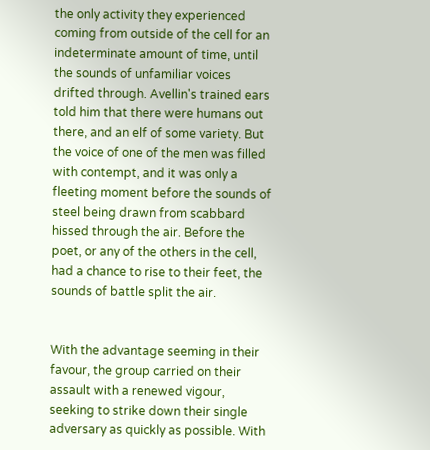the only activity they experienced coming from outside of the cell for an indeterminate amount of time, until the sounds of unfamiliar voices drifted through. Avellin's trained ears told him that there were humans out there, and an elf of some variety. But the voice of one of the men was filled with contempt, and it was only a fleeting moment before the sounds of steel being drawn from scabbard hissed through the air. Before the poet, or any of the others in the cell, had a chance to rise to their feet, the sounds of battle split the air.


With the advantage seeming in their favour, the group carried on their assault with a renewed vigour, seeking to strike down their single adversary as quickly as possible. With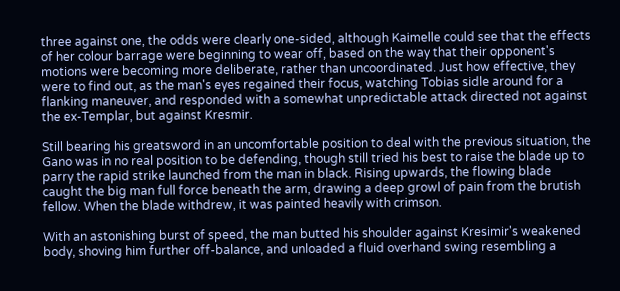three against one, the odds were clearly one-sided, although Kaimelle could see that the effects of her colour barrage were beginning to wear off, based on the way that their opponent's motions were becoming more deliberate, rather than uncoordinated. Just how effective, they were to find out, as the man's eyes regained their focus, watching Tobias sidle around for a flanking maneuver, and responded with a somewhat unpredictable attack directed not against the ex-Templar, but against Kresmir.

Still bearing his greatsword in an uncomfortable position to deal with the previous situation, the Gano was in no real position to be defending, though still tried his best to raise the blade up to parry the rapid strike launched from the man in black. Rising upwards, the flowing blade caught the big man full force beneath the arm, drawing a deep growl of pain from the brutish fellow. When the blade withdrew, it was painted heavily with crimson.

With an astonishing burst of speed, the man butted his shoulder against Kresimir's weakened body, shoving him further off-balance, and unloaded a fluid overhand swing resembling a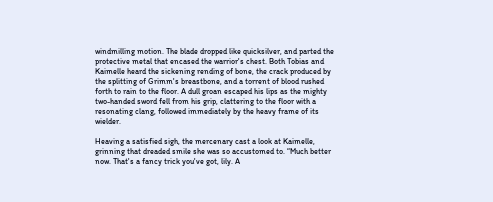windmilling motion. The blade dropped like quicksilver, and parted the protective metal that encased the warrior's chest. Both Tobias and Kaimelle heard the sickening rending of bone, the crack produced by the splitting of Grimm's breastbone, and a torrent of blood rushed forth to rain to the floor. A dull groan escaped his lips as the mighty two-handed sword fell from his grip, clattering to the floor with a resonating clang, followed immediately by the heavy frame of its wielder.

Heaving a satisfied sigh, the mercenary cast a look at Kaimelle, grinning that dreaded smile she was so accustomed to. “Much better now. That's a fancy trick you've got, lily. A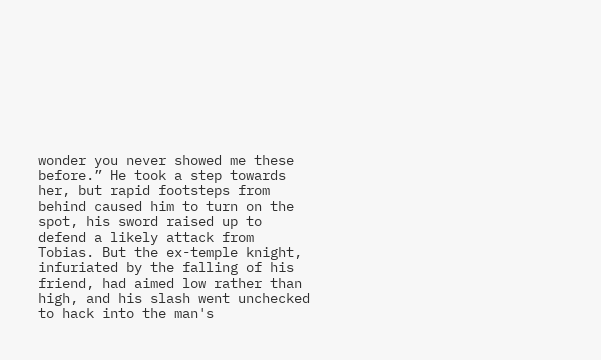wonder you never showed me these before.” He took a step towards her, but rapid footsteps from behind caused him to turn on the spot, his sword raised up to defend a likely attack from Tobias. But the ex-temple knight, infuriated by the falling of his friend, had aimed low rather than high, and his slash went unchecked to hack into the man's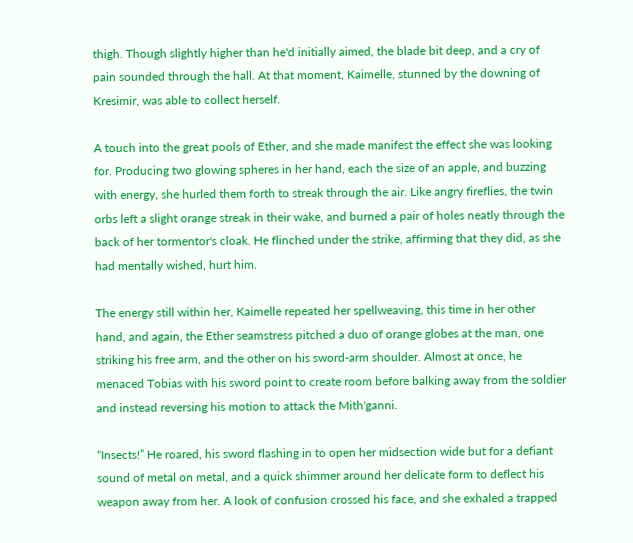thigh. Though slightly higher than he'd initially aimed, the blade bit deep, and a cry of pain sounded through the hall. At that moment, Kaimelle, stunned by the downing of Kresimir, was able to collect herself.

A touch into the great pools of Ether, and she made manifest the effect she was looking for. Producing two glowing spheres in her hand, each the size of an apple, and buzzing with energy, she hurled them forth to streak through the air. Like angry fireflies, the twin orbs left a slight orange streak in their wake, and burned a pair of holes neatly through the back of her tormentor's cloak. He flinched under the strike, affirming that they did, as she had mentally wished, hurt him.

The energy still within her, Kaimelle repeated her spellweaving, this time in her other hand, and again, the Ether seamstress pitched a duo of orange globes at the man, one striking his free arm, and the other on his sword-arm shoulder. Almost at once, he menaced Tobias with his sword point to create room before balking away from the soldier and instead reversing his motion to attack the Mith'ganni.

“Insects!” He roared, his sword flashing in to open her midsection wide but for a defiant sound of metal on metal, and a quick shimmer around her delicate form to deflect his weapon away from her. A look of confusion crossed his face, and she exhaled a trapped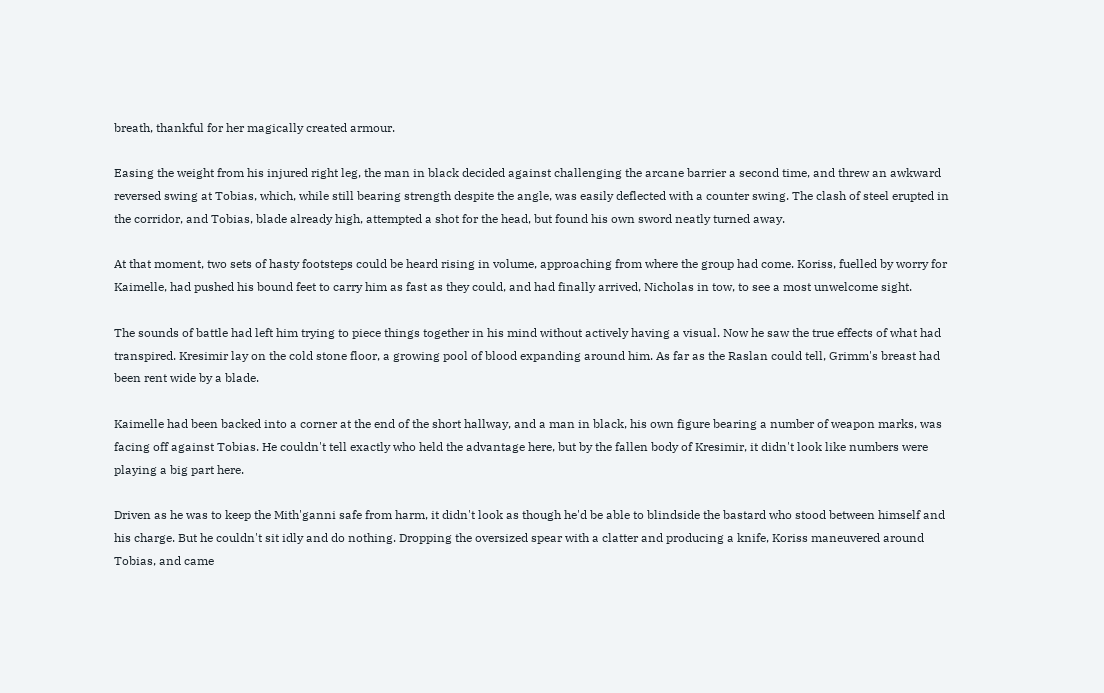breath, thankful for her magically created armour.

Easing the weight from his injured right leg, the man in black decided against challenging the arcane barrier a second time, and threw an awkward reversed swing at Tobias, which, while still bearing strength despite the angle, was easily deflected with a counter swing. The clash of steel erupted in the corridor, and Tobias, blade already high, attempted a shot for the head, but found his own sword neatly turned away.

At that moment, two sets of hasty footsteps could be heard rising in volume, approaching from where the group had come. Koriss, fuelled by worry for Kaimelle, had pushed his bound feet to carry him as fast as they could, and had finally arrived, Nicholas in tow, to see a most unwelcome sight.

The sounds of battle had left him trying to piece things together in his mind without actively having a visual. Now he saw the true effects of what had transpired. Kresimir lay on the cold stone floor, a growing pool of blood expanding around him. As far as the Raslan could tell, Grimm's breast had been rent wide by a blade.

Kaimelle had been backed into a corner at the end of the short hallway, and a man in black, his own figure bearing a number of weapon marks, was facing off against Tobias. He couldn't tell exactly who held the advantage here, but by the fallen body of Kresimir, it didn't look like numbers were playing a big part here.

Driven as he was to keep the Mith'ganni safe from harm, it didn't look as though he'd be able to blindside the bastard who stood between himself and his charge. But he couldn't sit idly and do nothing. Dropping the oversized spear with a clatter and producing a knife, Koriss maneuvered around Tobias, and came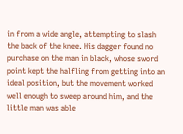in from a wide angle, attempting to slash the back of the knee. His dagger found no purchase on the man in black, whose sword point kept the halfling from getting into an ideal position, but the movement worked well enough to sweep around him, and the little man was able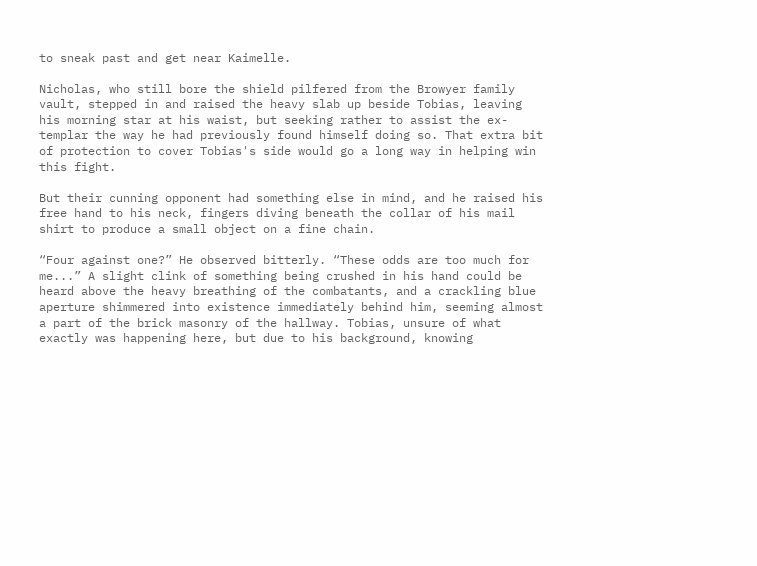to sneak past and get near Kaimelle.

Nicholas, who still bore the shield pilfered from the Browyer family vault, stepped in and raised the heavy slab up beside Tobias, leaving his morning star at his waist, but seeking rather to assist the ex-templar the way he had previously found himself doing so. That extra bit of protection to cover Tobias's side would go a long way in helping win this fight.

But their cunning opponent had something else in mind, and he raised his free hand to his neck, fingers diving beneath the collar of his mail shirt to produce a small object on a fine chain.

“Four against one?” He observed bitterly. “These odds are too much for me...” A slight clink of something being crushed in his hand could be heard above the heavy breathing of the combatants, and a crackling blue aperture shimmered into existence immediately behind him, seeming almost a part of the brick masonry of the hallway. Tobias, unsure of what exactly was happening here, but due to his background, knowing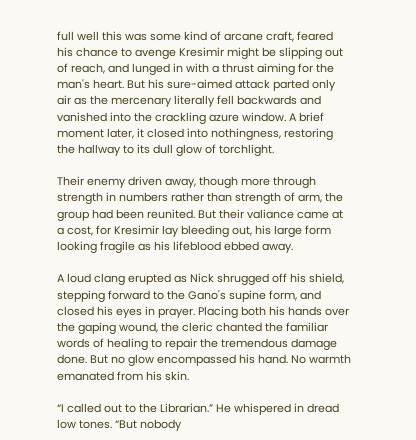full well this was some kind of arcane craft, feared his chance to avenge Kresimir might be slipping out of reach, and lunged in with a thrust aiming for the man's heart. But his sure-aimed attack parted only air as the mercenary literally fell backwards and vanished into the crackling azure window. A brief moment later, it closed into nothingness, restoring the hallway to its dull glow of torchlight.

Their enemy driven away, though more through strength in numbers rather than strength of arm, the group had been reunited. But their valiance came at a cost, for Kresimir lay bleeding out, his large form looking fragile as his lifeblood ebbed away.

A loud clang erupted as Nick shrugged off his shield, stepping forward to the Gano's supine form, and closed his eyes in prayer. Placing both his hands over the gaping wound, the cleric chanted the familiar words of healing to repair the tremendous damage done. But no glow encompassed his hand. No warmth emanated from his skin.

“I called out to the Librarian.” He whispered in dread low tones. “But nobody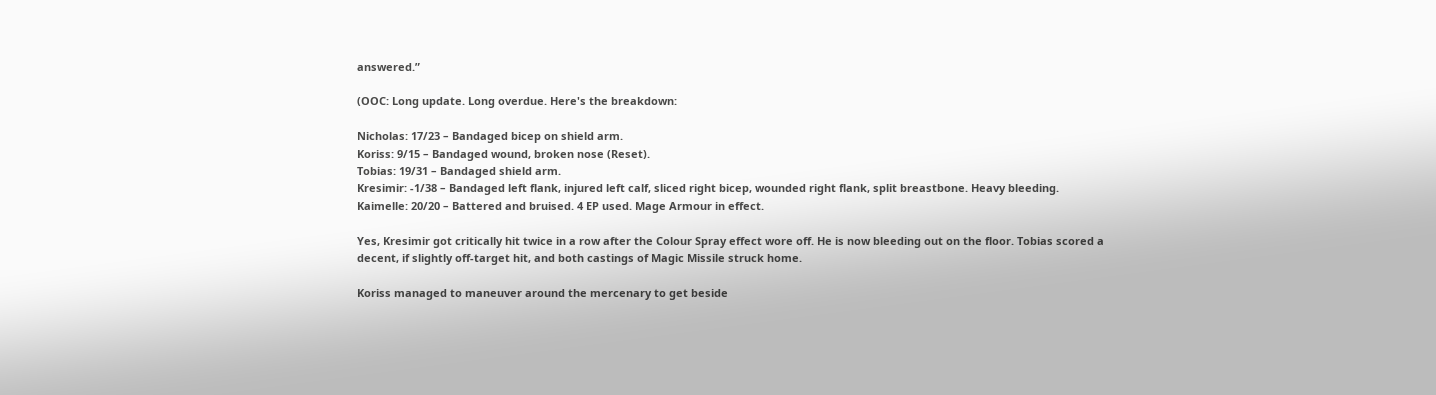answered.”

(OOC: Long update. Long overdue. Here's the breakdown:

Nicholas: 17/23 – Bandaged bicep on shield arm.
Koriss: 9/15 – Bandaged wound, broken nose (Reset).
Tobias: 19/31 – Bandaged shield arm.
Kresimir: -1/38 – Bandaged left flank, injured left calf, sliced right bicep, wounded right flank, split breastbone. Heavy bleeding.
Kaimelle: 20/20 – Battered and bruised. 4 EP used. Mage Armour in effect.

Yes, Kresimir got critically hit twice in a row after the Colour Spray effect wore off. He is now bleeding out on the floor. Tobias scored a decent, if slightly off-target hit, and both castings of Magic Missile struck home.

Koriss managed to maneuver around the mercenary to get beside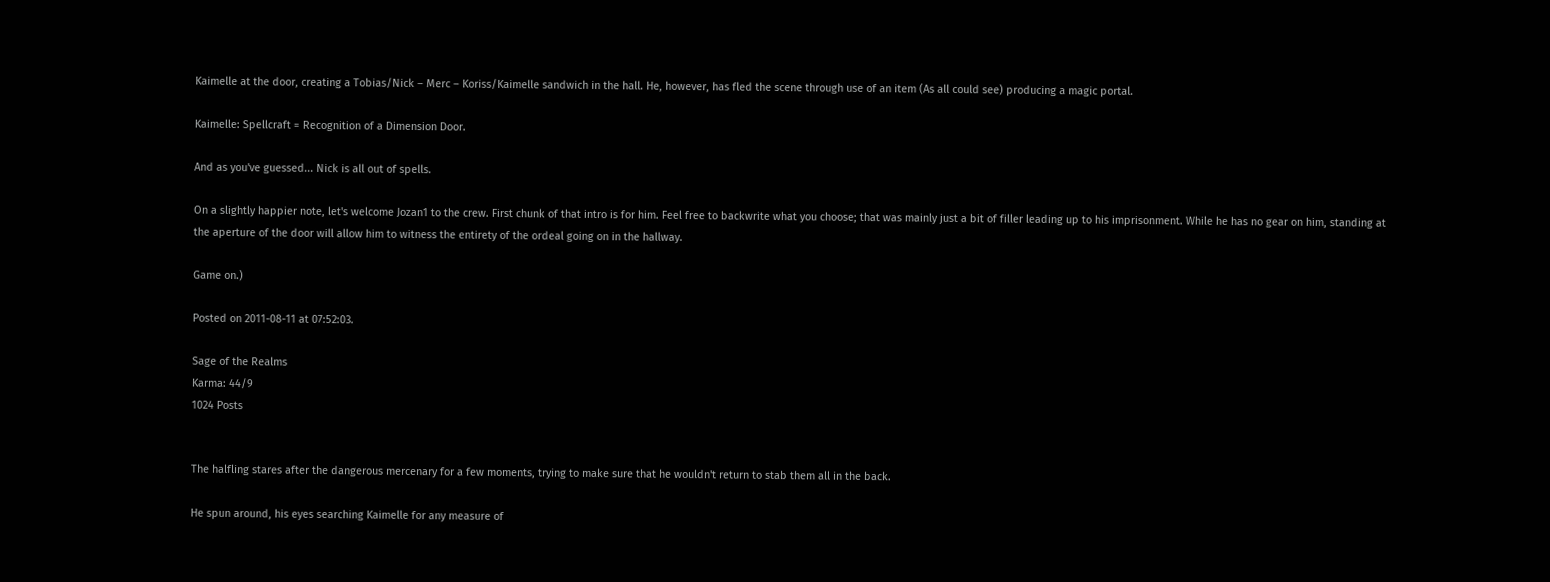Kaimelle at the door, creating a Tobias/Nick – Merc – Koriss/Kaimelle sandwich in the hall. He, however, has fled the scene through use of an item (As all could see) producing a magic portal.

Kaimelle: Spellcraft = Recognition of a Dimension Door.

And as you've guessed... Nick is all out of spells.

On a slightly happier note, let's welcome Jozan1 to the crew. First chunk of that intro is for him. Feel free to backwrite what you choose; that was mainly just a bit of filler leading up to his imprisonment. While he has no gear on him, standing at the aperture of the door will allow him to witness the entirety of the ordeal going on in the hallway.

Game on.)

Posted on 2011-08-11 at 07:52:03.

Sage of the Realms
Karma: 44/9
1024 Posts


The halfling stares after the dangerous mercenary for a few moments, trying to make sure that he wouldn't return to stab them all in the back.

He spun around, his eyes searching Kaimelle for any measure of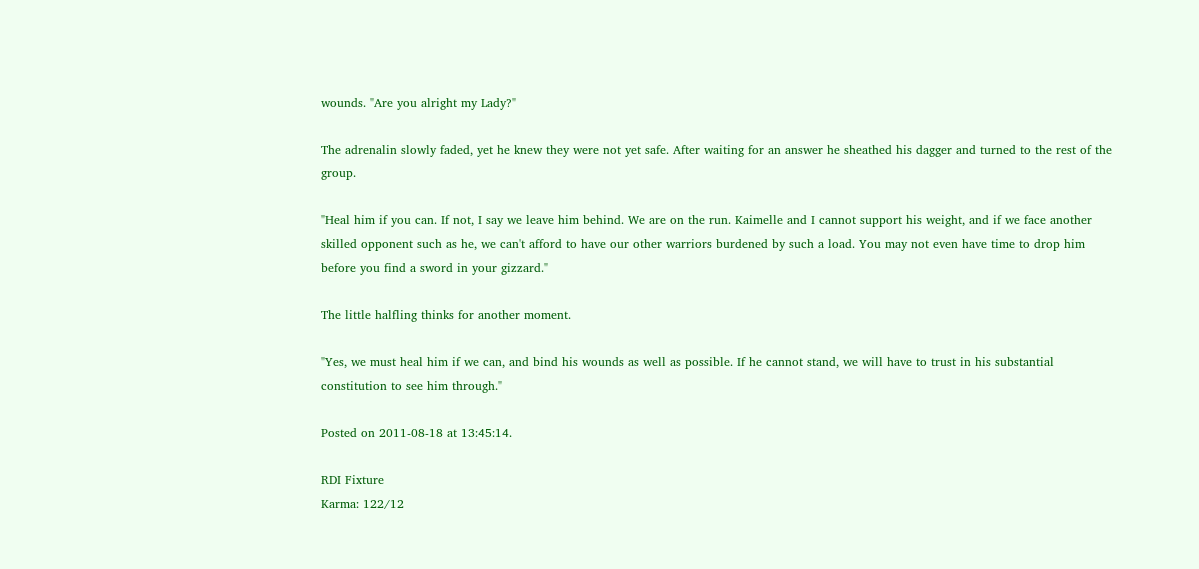wounds. "Are you alright my Lady?"

The adrenalin slowly faded, yet he knew they were not yet safe. After waiting for an answer he sheathed his dagger and turned to the rest of the group.

"Heal him if you can. If not, I say we leave him behind. We are on the run. Kaimelle and I cannot support his weight, and if we face another skilled opponent such as he, we can't afford to have our other warriors burdened by such a load. You may not even have time to drop him before you find a sword in your gizzard."

The little halfling thinks for another moment.

"Yes, we must heal him if we can, and bind his wounds as well as possible. If he cannot stand, we will have to trust in his substantial constitution to see him through."

Posted on 2011-08-18 at 13:45:14.

RDI Fixture
Karma: 122/12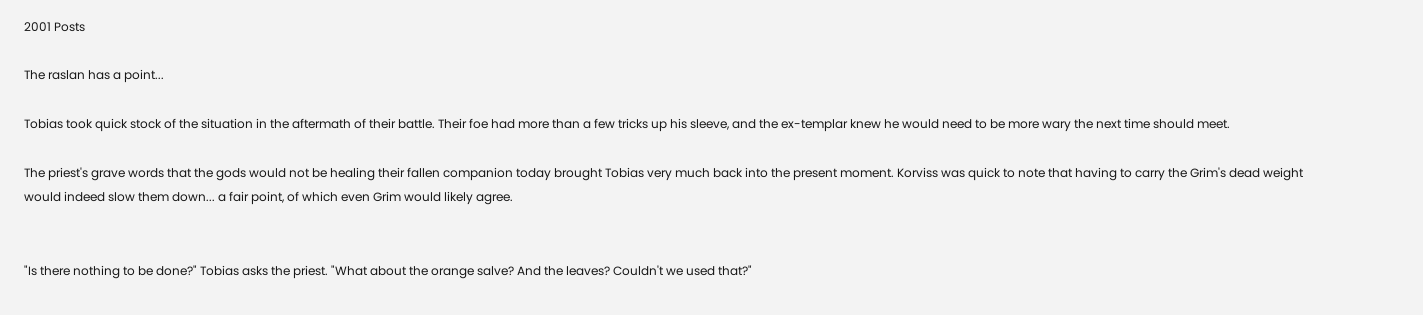2001 Posts

The raslan has a point...

Tobias took quick stock of the situation in the aftermath of their battle. Their foe had more than a few tricks up his sleeve, and the ex-templar knew he would need to be more wary the next time should meet.

The priest's grave words that the gods would not be healing their fallen companion today brought Tobias very much back into the present moment. Korviss was quick to note that having to carry the Grim's dead weight would indeed slow them down... a fair point, of which even Grim would likely agree.


"Is there nothing to be done?" Tobias asks the priest. "What about the orange salve? And the leaves? Couldn't we used that?"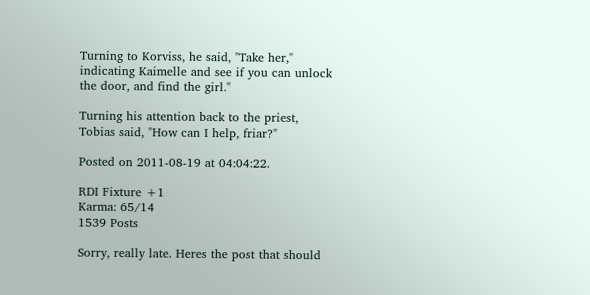Turning to Korviss, he said, "Take her," indicating Kaimelle and see if you can unlock the door, and find the girl."

Turning his attention back to the priest, Tobias said, "How can I help, friar?"

Posted on 2011-08-19 at 04:04:22.

RDI Fixture +1
Karma: 65/14
1539 Posts

Sorry, really late. Heres the post that should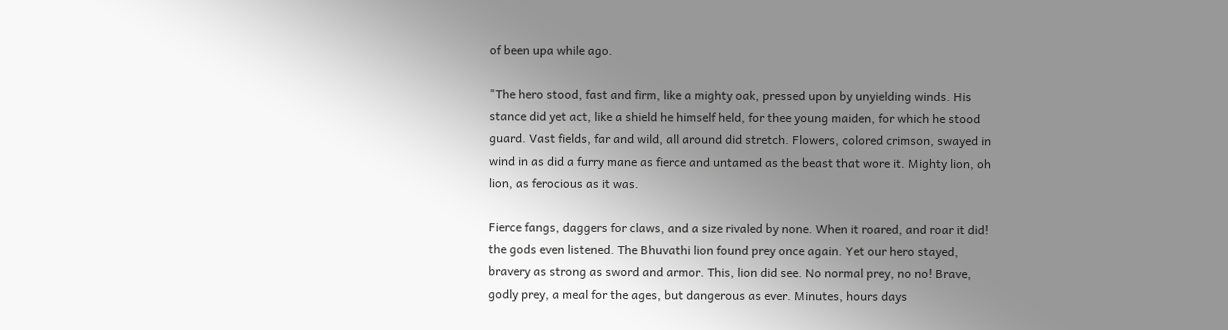of been upa while ago.

"The hero stood, fast and firm, like a mighty oak, pressed upon by unyielding winds. His stance did yet act, like a shield he himself held, for thee young maiden, for which he stood guard. Vast fields, far and wild, all around did stretch. Flowers, colored crimson, swayed in wind in as did a furry mane as fierce and untamed as the beast that wore it. Mighty lion, oh lion, as ferocious as it was.

Fierce fangs, daggers for claws, and a size rivaled by none. When it roared, and roar it did! the gods even listened. The Bhuvathi lion found prey once again. Yet our hero stayed, bravery as strong as sword and armor. This, lion did see. No normal prey, no no! Brave, godly prey, a meal for the ages, but dangerous as ever. Minutes, hours days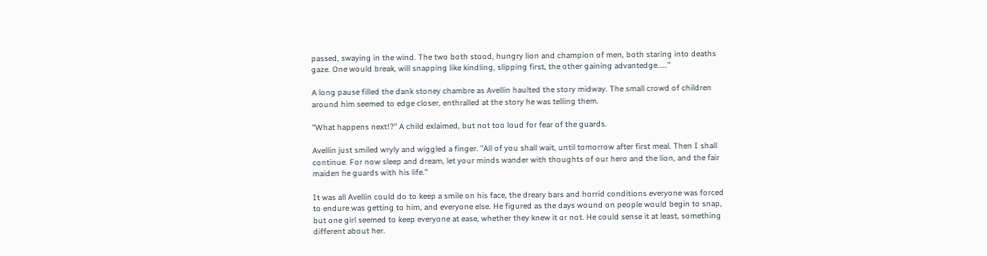passed, swaying in the wind. The two both stood, hungry lion and champion of men, both staring into deaths gaze. One would break, will snapping like kindling, slipping first, the other gaining advantedge....."

A long pause filled the dank stoney chambre as Avellin haulted the story midway. The small crowd of children around him seemed to edge closer, enthralled at the story he was telling them.

"What happens next!?" A child exlaimed, but not too loud for fear of the guards.

Avellin just smiled wryly and wiggled a finger. "All of you shall wait, until tomorrow after first meal. Then I shall continue. For now sleep and dream, let your minds wander with thoughts of our hero and the lion, and the fair maiden he guards with his life."

It was all Avellin could do to keep a smile on his face, the dreary bars and horrid conditions everyone was forced to endure was getting to him, and everyone else. He figured as the days wound on people would begin to snap, but one girl seemed to keep everyone at ease, whether they knew it or not. He could sense it at least, something different about her.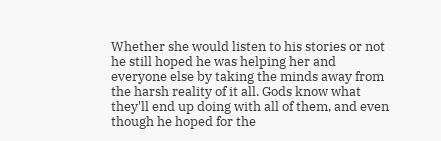Whether she would listen to his stories or not he still hoped he was helping her and everyone else by taking the minds away from the harsh reality of it all. Gods know what they'll end up doing with all of them, and even though he hoped for the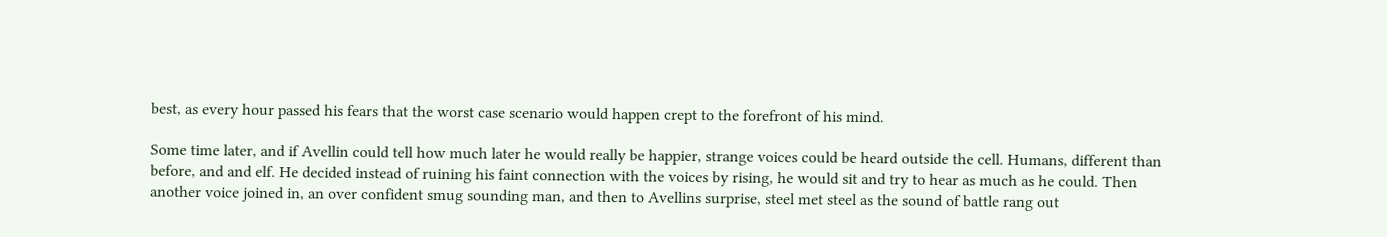best, as every hour passed his fears that the worst case scenario would happen crept to the forefront of his mind.

Some time later, and if Avellin could tell how much later he would really be happier, strange voices could be heard outside the cell. Humans, different than before, and and elf. He decided instead of ruining his faint connection with the voices by rising, he would sit and try to hear as much as he could. Then another voice joined in, an over confident smug sounding man, and then to Avellins surprise, steel met steel as the sound of battle rang out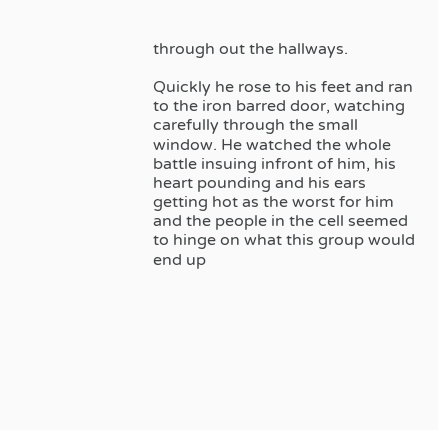through out the hallways.

Quickly he rose to his feet and ran to the iron barred door, watching carefully through the small window. He watched the whole battle insuing infront of him, his heart pounding and his ears getting hot as the worst for him and the people in the cell seemed to hinge on what this group would end up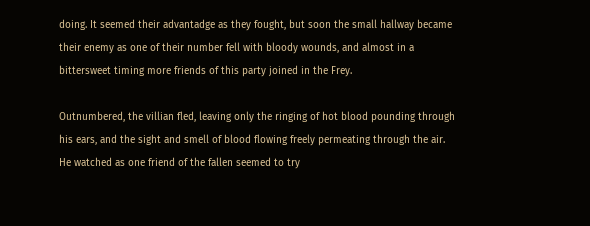doing. It seemed their advantadge as they fought, but soon the small hallway became their enemy as one of their number fell with bloody wounds, and almost in a bittersweet timing more friends of this party joined in the Frey.

Outnumbered, the villian fled, leaving only the ringing of hot blood pounding through his ears, and the sight and smell of blood flowing freely permeating through the air. He watched as one friend of the fallen seemed to try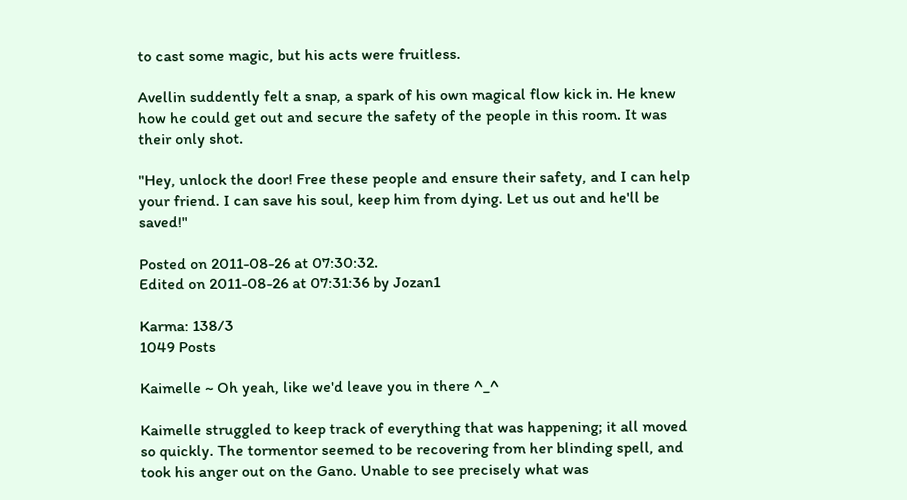to cast some magic, but his acts were fruitless.

Avellin suddently felt a snap, a spark of his own magical flow kick in. He knew how he could get out and secure the safety of the people in this room. It was their only shot.

"Hey, unlock the door! Free these people and ensure their safety, and I can help your friend. I can save his soul, keep him from dying. Let us out and he'll be saved!"

Posted on 2011-08-26 at 07:30:32.
Edited on 2011-08-26 at 07:31:36 by Jozan1

Karma: 138/3
1049 Posts

Kaimelle ~ Oh yeah, like we'd leave you in there ^_^

Kaimelle struggled to keep track of everything that was happening; it all moved so quickly. The tormentor seemed to be recovering from her blinding spell, and took his anger out on the Gano. Unable to see precisely what was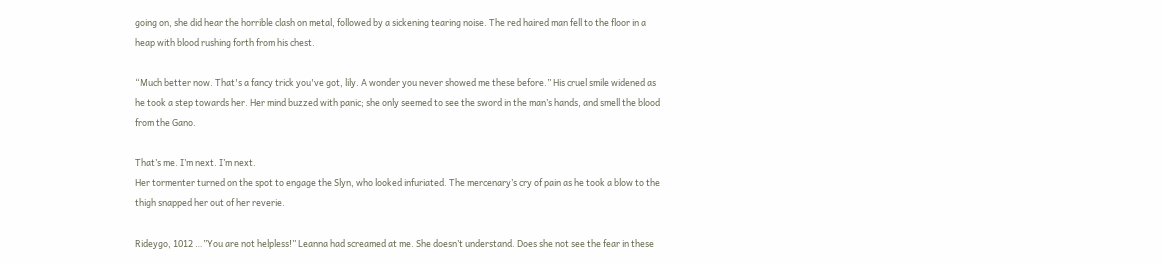going on, she did hear the horrible clash on metal, followed by a sickening tearing noise. The red haired man fell to the floor in a heap with blood rushing forth from his chest.

“Much better now. That's a fancy trick you've got, lily. A wonder you never showed me these before.” His cruel smile widened as he took a step towards her. Her mind buzzed with panic; she only seemed to see the sword in the man’s hands, and smell the blood from the Gano.

That’s me. I’m next. I’m next.
Her tormenter turned on the spot to engage the Slyn, who looked infuriated. The mercenary’s cry of pain as he took a blow to the thigh snapped her out of her reverie.

Rideygo, 1012 …”You are not helpless!” Leanna had screamed at me. She doesn’t understand. Does she not see the fear in these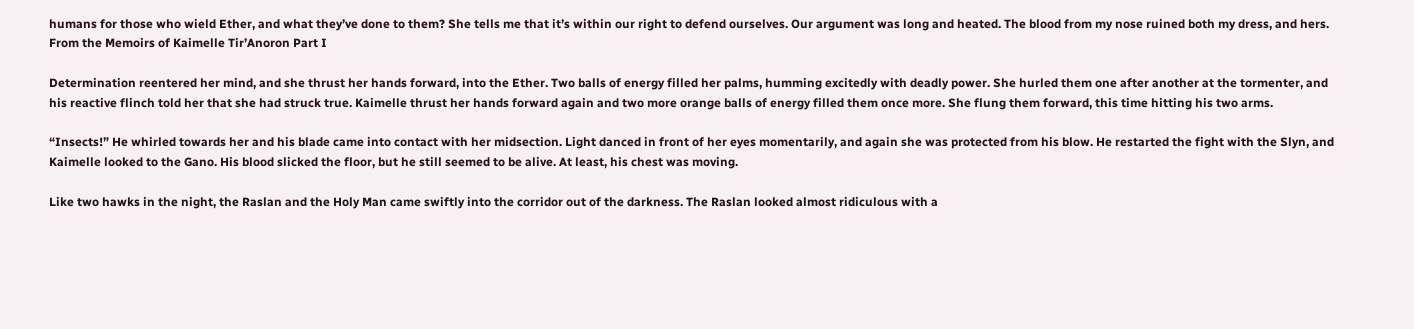humans for those who wield Ether, and what they’ve done to them? She tells me that it’s within our right to defend ourselves. Our argument was long and heated. The blood from my nose ruined both my dress, and hers.
From the Memoirs of Kaimelle Tir’Anoron Part I

Determination reentered her mind, and she thrust her hands forward, into the Ether. Two balls of energy filled her palms, humming excitedly with deadly power. She hurled them one after another at the tormenter, and his reactive flinch told her that she had struck true. Kaimelle thrust her hands forward again and two more orange balls of energy filled them once more. She flung them forward, this time hitting his two arms.

“Insects!” He whirled towards her and his blade came into contact with her midsection. Light danced in front of her eyes momentarily, and again she was protected from his blow. He restarted the fight with the Slyn, and Kaimelle looked to the Gano. His blood slicked the floor, but he still seemed to be alive. At least, his chest was moving.

Like two hawks in the night, the Raslan and the Holy Man came swiftly into the corridor out of the darkness. The Raslan looked almost ridiculous with a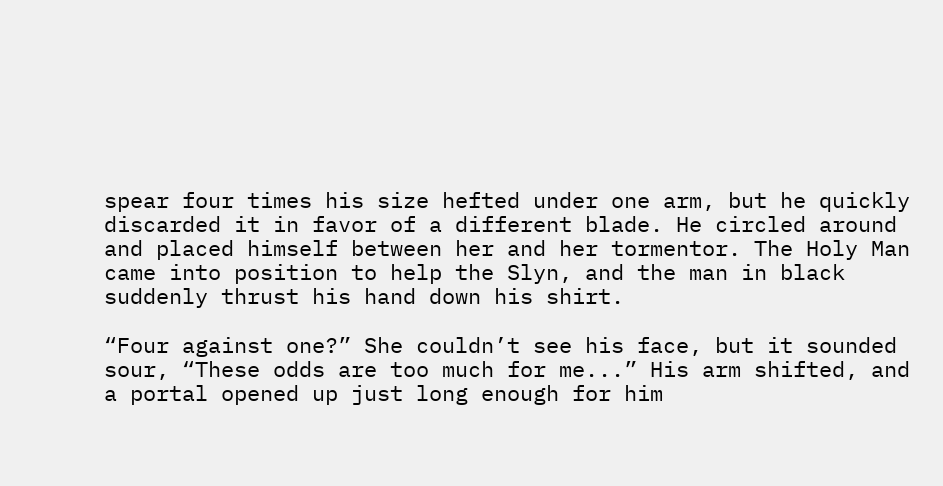spear four times his size hefted under one arm, but he quickly discarded it in favor of a different blade. He circled around and placed himself between her and her tormentor. The Holy Man came into position to help the Slyn, and the man in black suddenly thrust his hand down his shirt.

“Four against one?” She couldn’t see his face, but it sounded sour, “These odds are too much for me...” His arm shifted, and a portal opened up just long enough for him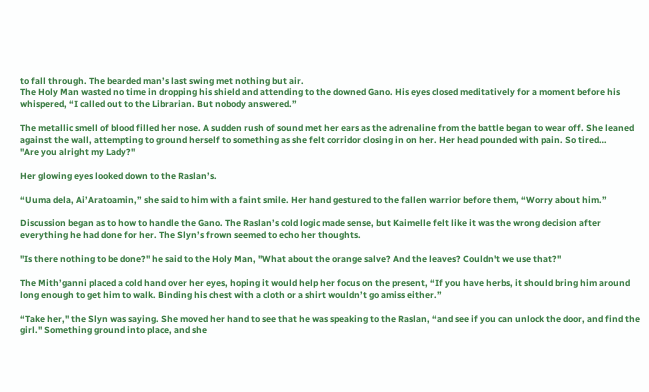to fall through. The bearded man’s last swing met nothing but air.
The Holy Man wasted no time in dropping his shield and attending to the downed Gano. His eyes closed meditatively for a moment before his whispered, “I called out to the Librarian. But nobody answered.”

The metallic smell of blood filled her nose. A sudden rush of sound met her ears as the adrenaline from the battle began to wear off. She leaned against the wall, attempting to ground herself to something as she felt corridor closing in on her. Her head pounded with pain. So tired…
"Are you alright my Lady?"

Her glowing eyes looked down to the Raslan’s.

“Uuma dela, Ai’Aratoamin,” she said to him with a faint smile. Her hand gestured to the fallen warrior before them, “Worry about him.”

Discussion began as to how to handle the Gano. The Raslan’s cold logic made sense, but Kaimelle felt like it was the wrong decision after everything he had done for her. The Slyn’s frown seemed to echo her thoughts.

"Is there nothing to be done?" he said to the Holy Man, "What about the orange salve? And the leaves? Couldn't we use that?"

The Mith’ganni placed a cold hand over her eyes, hoping it would help her focus on the present, “If you have herbs, it should bring him around long enough to get him to walk. Binding his chest with a cloth or a shirt wouldn’t go amiss either.”

“Take her," the Slyn was saying. She moved her hand to see that he was speaking to the Raslan, “and see if you can unlock the door, and find the girl." Something ground into place, and she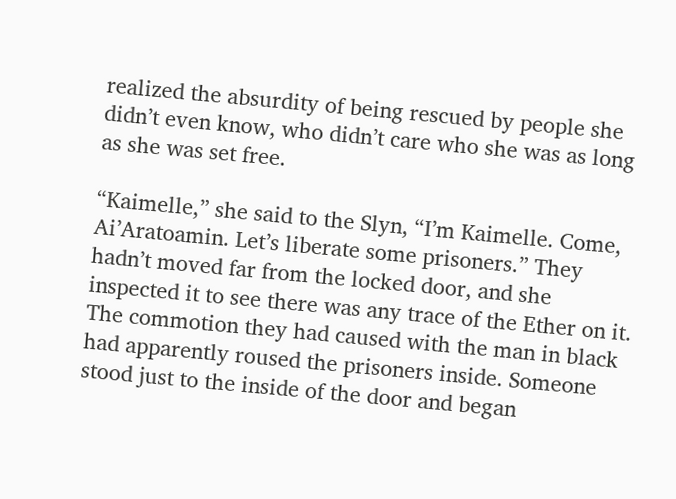realized the absurdity of being rescued by people she didn’t even know, who didn’t care who she was as long as she was set free.

“Kaimelle,” she said to the Slyn, “I’m Kaimelle. Come, Ai’Aratoamin. Let’s liberate some prisoners.” They hadn’t moved far from the locked door, and she inspected it to see there was any trace of the Ether on it. The commotion they had caused with the man in black had apparently roused the prisoners inside. Someone stood just to the inside of the door and began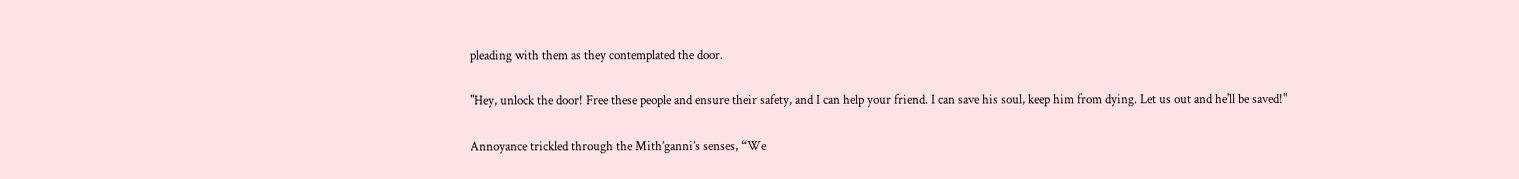pleading with them as they contemplated the door.

"Hey, unlock the door! Free these people and ensure their safety, and I can help your friend. I can save his soul, keep him from dying. Let us out and he'll be saved!"

Annoyance trickled through the Mith’ganni’s senses, “We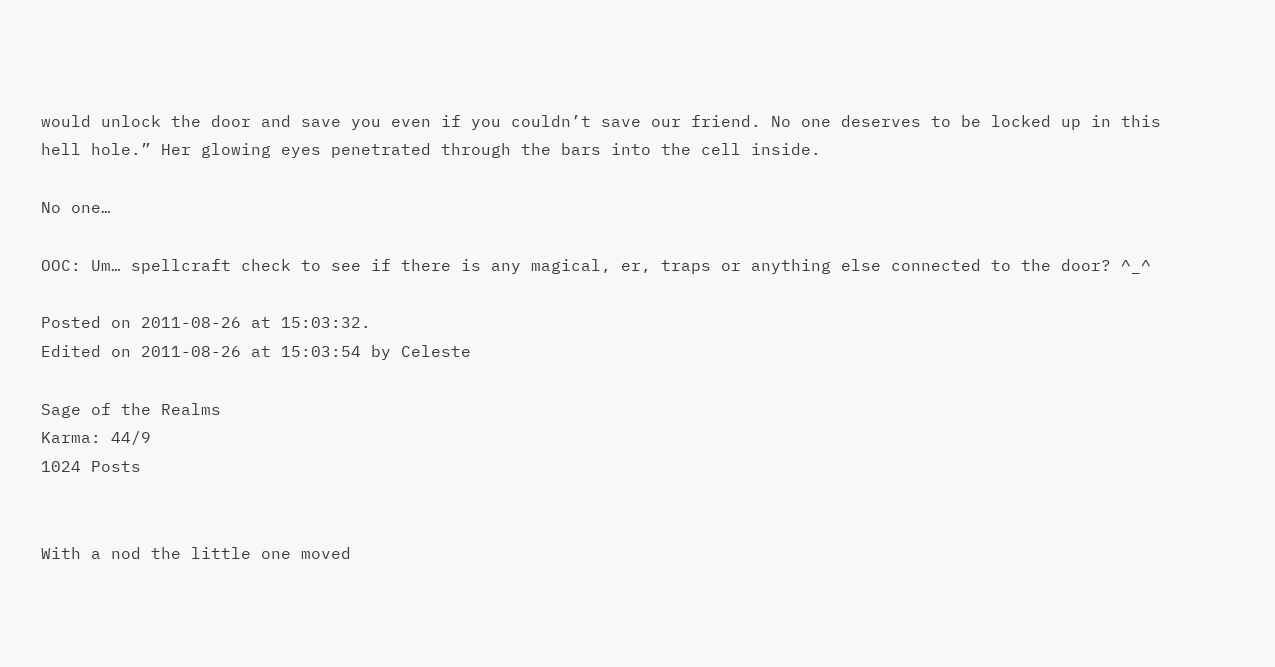would unlock the door and save you even if you couldn’t save our friend. No one deserves to be locked up in this hell hole.” Her glowing eyes penetrated through the bars into the cell inside.

No one…

OOC: Um… spellcraft check to see if there is any magical, er, traps or anything else connected to the door? ^_^

Posted on 2011-08-26 at 15:03:32.
Edited on 2011-08-26 at 15:03:54 by Celeste

Sage of the Realms
Karma: 44/9
1024 Posts


With a nod the little one moved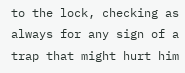to the lock, checking as always for any sign of a trap that might hurt him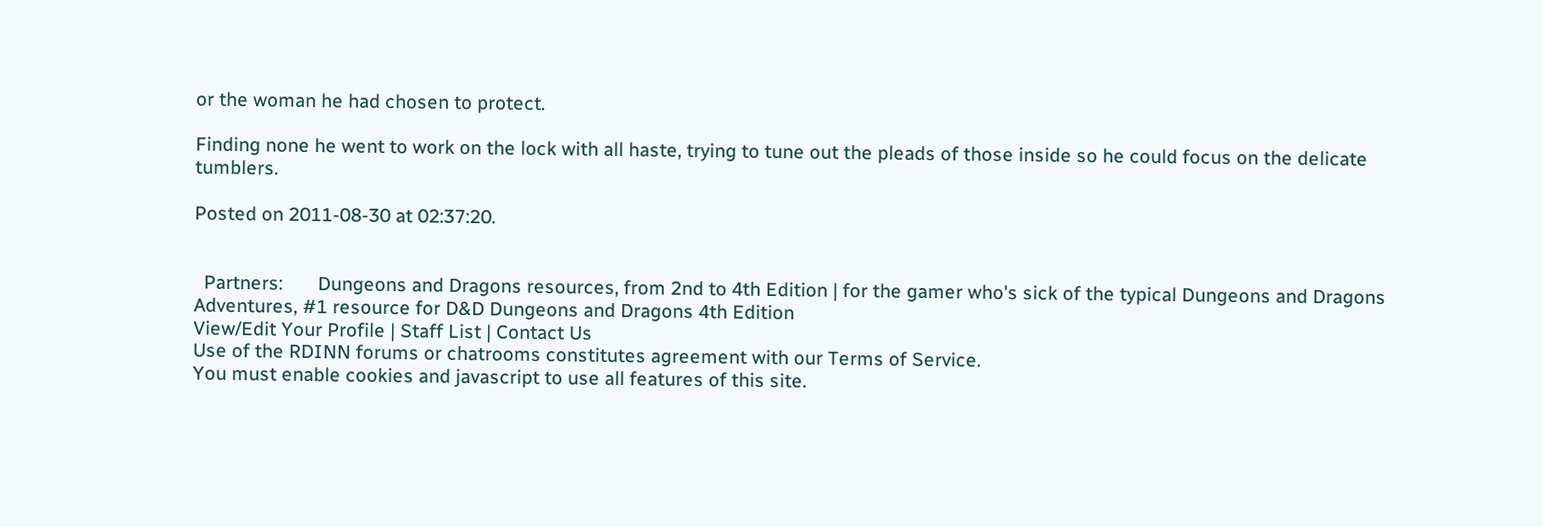or the woman he had chosen to protect.

Finding none he went to work on the lock with all haste, trying to tune out the pleads of those inside so he could focus on the delicate tumblers.

Posted on 2011-08-30 at 02:37:20.


  Partners:       Dungeons and Dragons resources, from 2nd to 4th Edition | for the gamer who's sick of the typical Dungeons and Dragons Adventures, #1 resource for D&D Dungeons and Dragons 4th Edition
View/Edit Your Profile | Staff List | Contact Us
Use of the RDINN forums or chatrooms constitutes agreement with our Terms of Service.
You must enable cookies and javascript to use all features of this site.